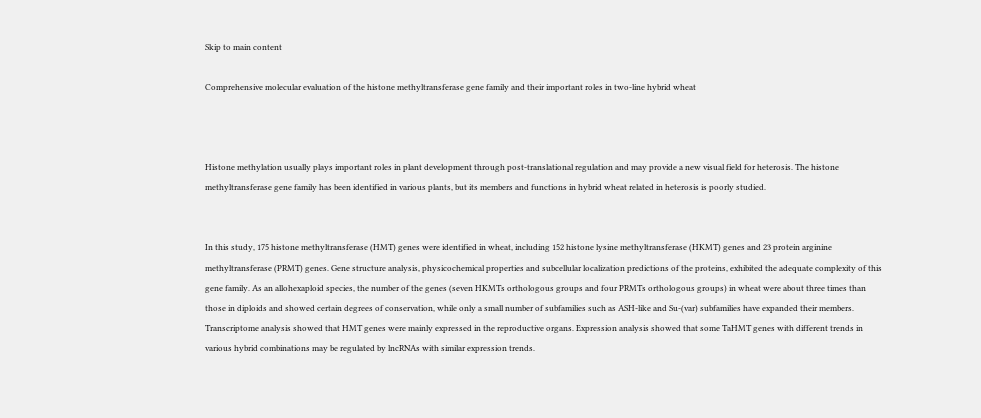Skip to main content

Comprehensive molecular evaluation of the histone methyltransferase gene family and their important roles in two-line hybrid wheat



Histone methylation usually plays important roles in plant development through post-translational regulation and may provide a new visual field for heterosis. The histone methyltransferase gene family has been identified in various plants, but its members and functions in hybrid wheat related in heterosis is poorly studied.


In this study, 175 histone methyltransferase (HMT) genes were identified in wheat, including 152 histone lysine methyltransferase (HKMT) genes and 23 protein arginine methyltransferase (PRMT) genes. Gene structure analysis, physicochemical properties and subcellular localization predictions of the proteins, exhibited the adequate complexity of this gene family. As an allohexaploid species, the number of the genes (seven HKMTs orthologous groups and four PRMTs orthologous groups) in wheat were about three times than those in diploids and showed certain degrees of conservation, while only a small number of subfamilies such as ASH-like and Su-(var) subfamilies have expanded their members. Transcriptome analysis showed that HMT genes were mainly expressed in the reproductive organs. Expression analysis showed that some TaHMT genes with different trends in various hybrid combinations may be regulated by lncRNAs with similar expression trends.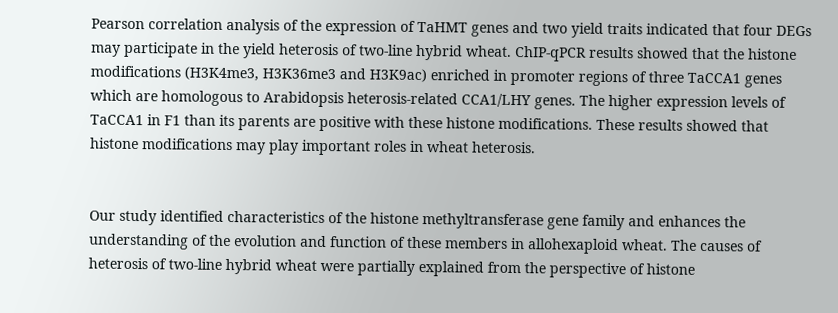Pearson correlation analysis of the expression of TaHMT genes and two yield traits indicated that four DEGs may participate in the yield heterosis of two-line hybrid wheat. ChIP-qPCR results showed that the histone modifications (H3K4me3, H3K36me3 and H3K9ac) enriched in promoter regions of three TaCCA1 genes which are homologous to Arabidopsis heterosis-related CCA1/LHY genes. The higher expression levels of TaCCA1 in F1 than its parents are positive with these histone modifications. These results showed that histone modifications may play important roles in wheat heterosis.


Our study identified characteristics of the histone methyltransferase gene family and enhances the understanding of the evolution and function of these members in allohexaploid wheat. The causes of heterosis of two-line hybrid wheat were partially explained from the perspective of histone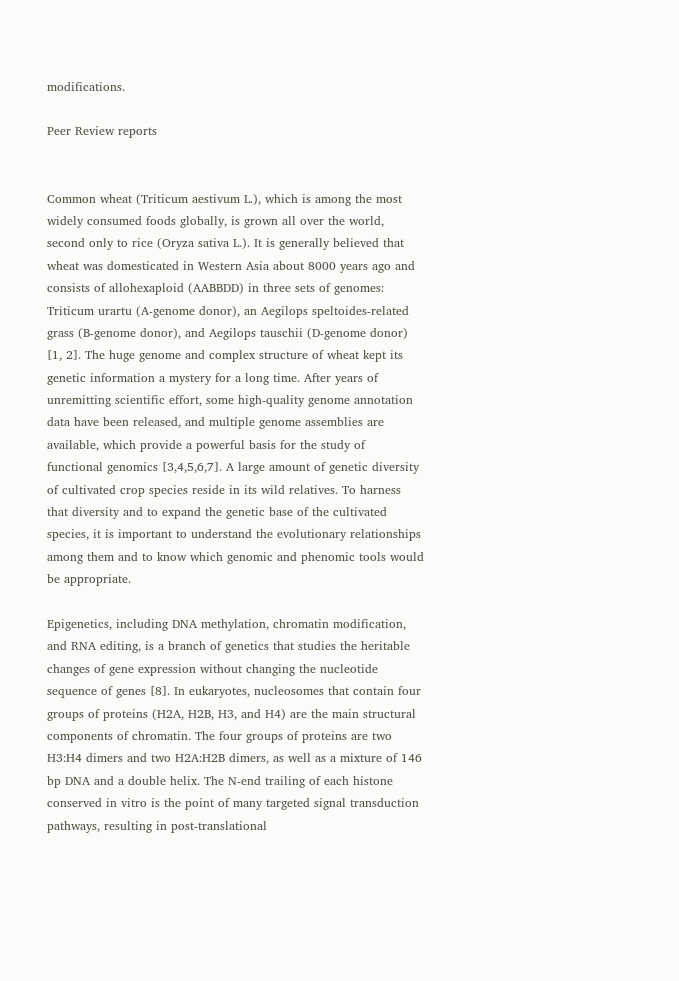modifications.

Peer Review reports


Common wheat (Triticum aestivum L.), which is among the most widely consumed foods globally, is grown all over the world, second only to rice (Oryza sativa L.). It is generally believed that wheat was domesticated in Western Asia about 8000 years ago and consists of allohexaploid (AABBDD) in three sets of genomes: Triticum urartu (A-genome donor), an Aegilops speltoides-related grass (B-genome donor), and Aegilops tauschii (D-genome donor) [1, 2]. The huge genome and complex structure of wheat kept its genetic information a mystery for a long time. After years of unremitting scientific effort, some high-quality genome annotation data have been released, and multiple genome assemblies are available, which provide a powerful basis for the study of functional genomics [3,4,5,6,7]. A large amount of genetic diversity of cultivated crop species reside in its wild relatives. To harness that diversity and to expand the genetic base of the cultivated species, it is important to understand the evolutionary relationships among them and to know which genomic and phenomic tools would be appropriate.

Epigenetics, including DNA methylation, chromatin modification, and RNA editing, is a branch of genetics that studies the heritable changes of gene expression without changing the nucleotide sequence of genes [8]. In eukaryotes, nucleosomes that contain four groups of proteins (H2A, H2B, H3, and H4) are the main structural components of chromatin. The four groups of proteins are two H3:H4 dimers and two H2A:H2B dimers, as well as a mixture of 146 bp DNA and a double helix. The N-end trailing of each histone conserved in vitro is the point of many targeted signal transduction pathways, resulting in post-translational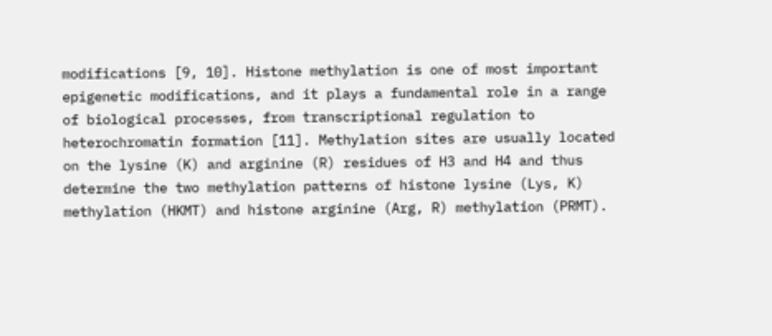modifications [9, 10]. Histone methylation is one of most important epigenetic modifications, and it plays a fundamental role in a range of biological processes, from transcriptional regulation to heterochromatin formation [11]. Methylation sites are usually located on the lysine (K) and arginine (R) residues of H3 and H4 and thus determine the two methylation patterns of histone lysine (Lys, K) methylation (HKMT) and histone arginine (Arg, R) methylation (PRMT).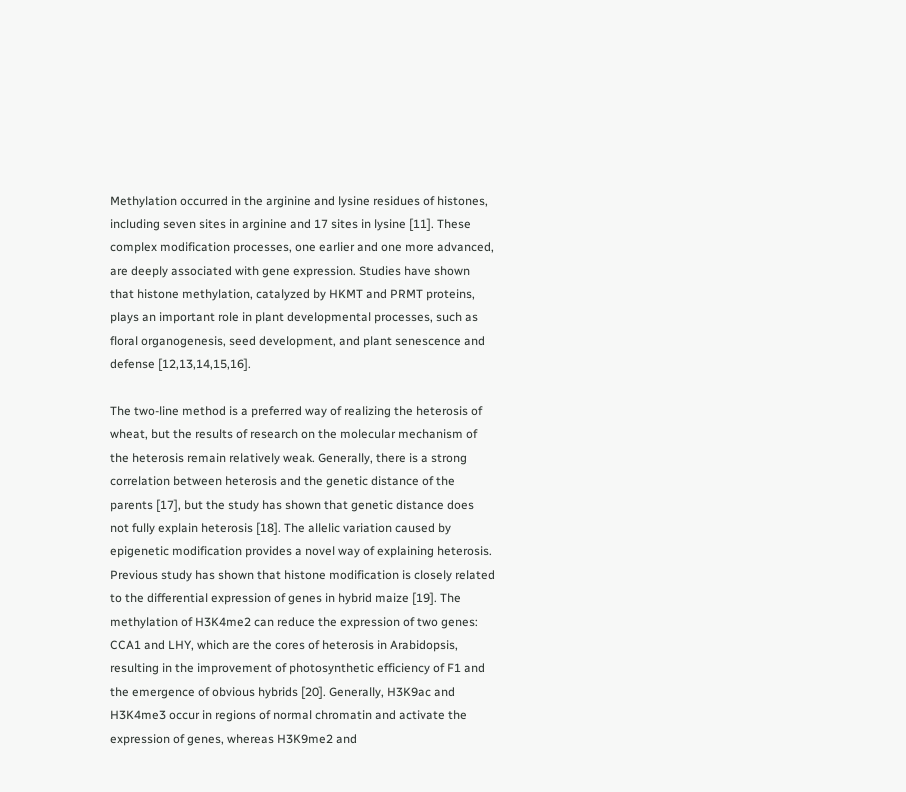Methylation occurred in the arginine and lysine residues of histones, including seven sites in arginine and 17 sites in lysine [11]. These complex modification processes, one earlier and one more advanced, are deeply associated with gene expression. Studies have shown that histone methylation, catalyzed by HKMT and PRMT proteins, plays an important role in plant developmental processes, such as floral organogenesis, seed development, and plant senescence and defense [12,13,14,15,16].

The two-line method is a preferred way of realizing the heterosis of wheat, but the results of research on the molecular mechanism of the heterosis remain relatively weak. Generally, there is a strong correlation between heterosis and the genetic distance of the parents [17], but the study has shown that genetic distance does not fully explain heterosis [18]. The allelic variation caused by epigenetic modification provides a novel way of explaining heterosis. Previous study has shown that histone modification is closely related to the differential expression of genes in hybrid maize [19]. The methylation of H3K4me2 can reduce the expression of two genes: CCA1 and LHY, which are the cores of heterosis in Arabidopsis, resulting in the improvement of photosynthetic efficiency of F1 and the emergence of obvious hybrids [20]. Generally, H3K9ac and H3K4me3 occur in regions of normal chromatin and activate the expression of genes, whereas H3K9me2 and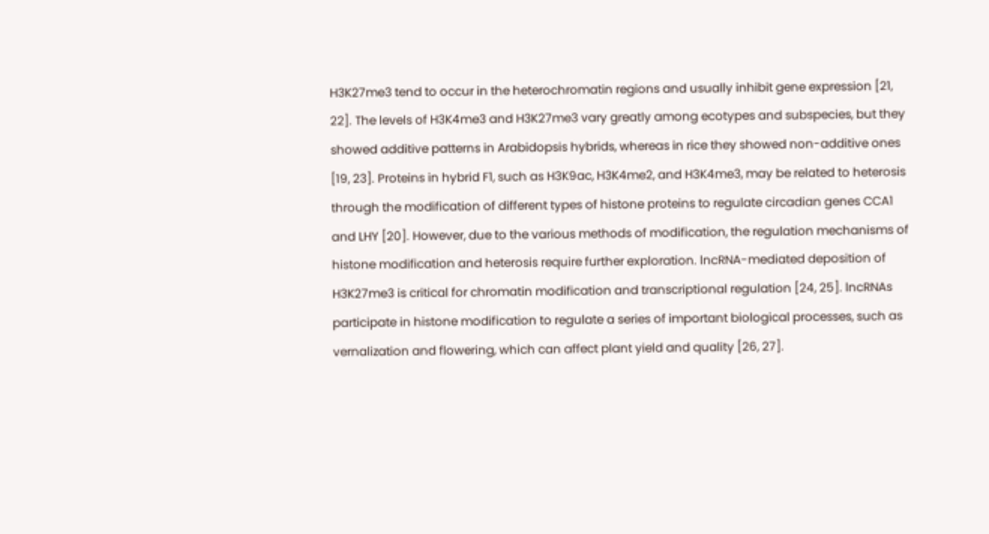H3K27me3 tend to occur in the heterochromatin regions and usually inhibit gene expression [21, 22]. The levels of H3K4me3 and H3K27me3 vary greatly among ecotypes and subspecies, but they showed additive patterns in Arabidopsis hybrids, whereas in rice they showed non-additive ones [19, 23]. Proteins in hybrid F1, such as H3K9ac, H3K4me2, and H3K4me3, may be related to heterosis through the modification of different types of histone proteins to regulate circadian genes CCA1 and LHY [20]. However, due to the various methods of modification, the regulation mechanisms of histone modification and heterosis require further exploration. lncRNA-mediated deposition of H3K27me3 is critical for chromatin modification and transcriptional regulation [24, 25]. lncRNAs participate in histone modification to regulate a series of important biological processes, such as vernalization and flowering, which can affect plant yield and quality [26, 27].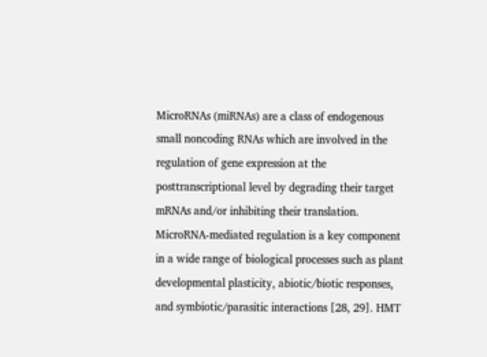MicroRNAs (miRNAs) are a class of endogenous small noncoding RNAs which are involved in the regulation of gene expression at the posttranscriptional level by degrading their target mRNAs and/or inhibiting their translation. MicroRNA-mediated regulation is a key component in a wide range of biological processes such as plant developmental plasticity, abiotic/biotic responses, and symbiotic/parasitic interactions [28, 29]. HMT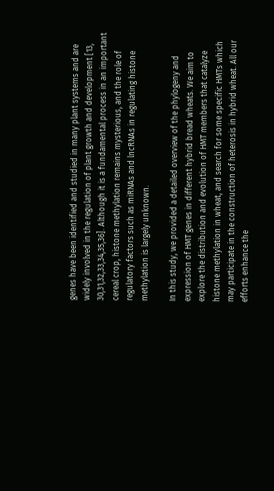genes have been identified and studied in many plant systems and are widely involved in the regulation of plant growth and development [13, 30,31,32,33,34,35,36]. Although it is a fundamental process in an important cereal crop, histone methylation remains mysterious, and the role of regulatory factors such as miRNAs and lncRNAs in regulating histone methylation is largely unknown.

In this study, we provided a detailed overview of the phylogeny and expression of HMT genes in different hybrid bread wheats. We aim to explore the distribution and evolution of HMT members that catalyze histone methylation in wheat, and search for some specific HMTs which may participate in the construction of heterosis in hybrid wheat. All our efforts enhance the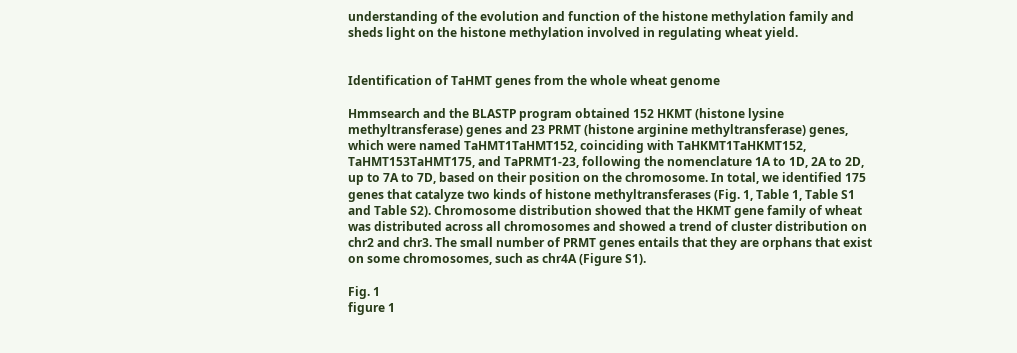understanding of the evolution and function of the histone methylation family and sheds light on the histone methylation involved in regulating wheat yield.


Identification of TaHMT genes from the whole wheat genome

Hmmsearch and the BLASTP program obtained 152 HKMT (histone lysine methyltransferase) genes and 23 PRMT (histone arginine methyltransferase) genes, which were named TaHMT1TaHMT152, coinciding with TaHKMT1TaHKMT152, TaHMT153TaHMT175, and TaPRMT1-23, following the nomenclature 1A to 1D, 2A to 2D, up to 7A to 7D, based on their position on the chromosome. In total, we identified 175 genes that catalyze two kinds of histone methyltransferases (Fig. 1, Table 1, Table S1 and Table S2). Chromosome distribution showed that the HKMT gene family of wheat was distributed across all chromosomes and showed a trend of cluster distribution on chr2 and chr3. The small number of PRMT genes entails that they are orphans that exist on some chromosomes, such as chr4A (Figure S1).

Fig. 1
figure 1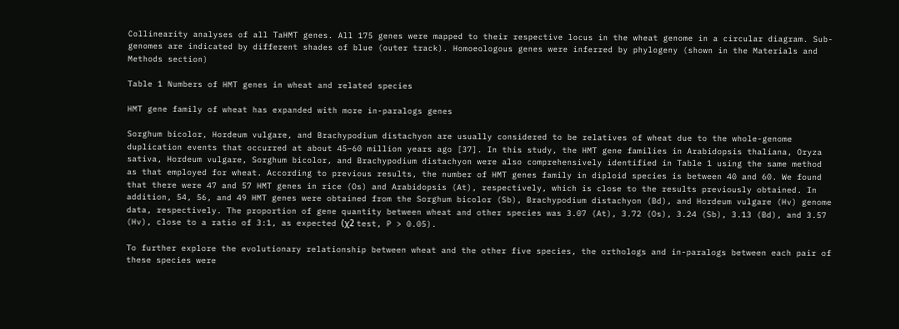Collinearity analyses of all TaHMT genes. All 175 genes were mapped to their respective locus in the wheat genome in a circular diagram. Sub-genomes are indicated by different shades of blue (outer track). Homoeologous genes were inferred by phylogeny (shown in the Materials and Methods section)

Table 1 Numbers of HMT genes in wheat and related species

HMT gene family of wheat has expanded with more in-paralogs genes

Sorghum bicolor, Hordeum vulgare, and Brachypodium distachyon are usually considered to be relatives of wheat due to the whole-genome duplication events that occurred at about 45–60 million years ago [37]. In this study, the HMT gene families in Arabidopsis thaliana, Oryza sativa, Hordeum vulgare, Sorghum bicolor, and Brachypodium distachyon were also comprehensively identified in Table 1 using the same method as that employed for wheat. According to previous results, the number of HMT genes family in diploid species is between 40 and 60. We found that there were 47 and 57 HMT genes in rice (Os) and Arabidopsis (At), respectively, which is close to the results previously obtained. In addition, 54, 56, and 49 HMT genes were obtained from the Sorghum bicolor (Sb), Brachypodium distachyon (Bd), and Hordeum vulgare (Hv) genome data, respectively. The proportion of gene quantity between wheat and other species was 3.07 (At), 3.72 (Os), 3.24 (Sb), 3.13 (Bd), and 3.57 (Hv), close to a ratio of 3:1, as expected (χ2 test, P > 0.05).

To further explore the evolutionary relationship between wheat and the other five species, the orthologs and in-paralogs between each pair of these species were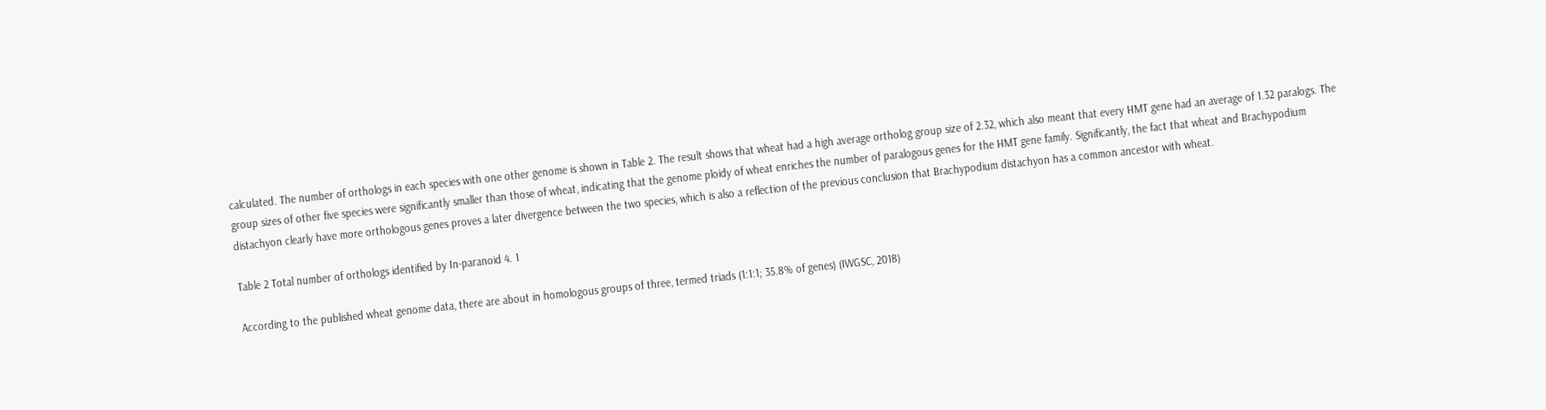calculated. The number of orthologs in each species with one other genome is shown in Table 2. The result shows that wheat had a high average ortholog group size of 2.32, which also meant that every HMT gene had an average of 1.32 paralogs. The group sizes of other five species were significantly smaller than those of wheat, indicating that the genome ploidy of wheat enriches the number of paralogous genes for the HMT gene family. Significantly, the fact that wheat and Brachypodium distachyon clearly have more orthologous genes proves a later divergence between the two species, which is also a reflection of the previous conclusion that Brachypodium distachyon has a common ancestor with wheat.

Table 2 Total number of orthologs identified by In-paranoid 4. 1

According to the published wheat genome data, there are about in homologous groups of three, termed triads (1:1:1; 35.8% of genes) (IWGSC, 2018)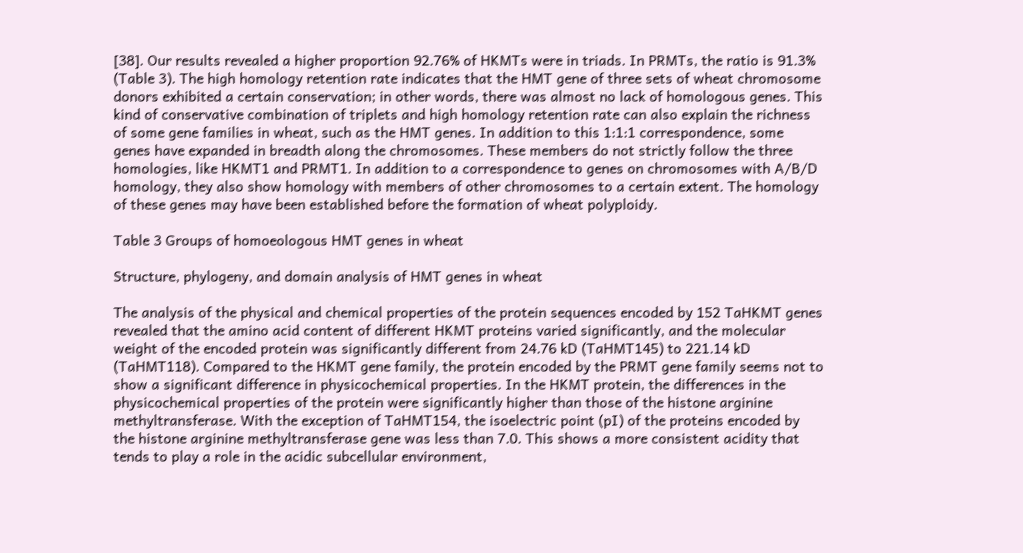[38]. Our results revealed a higher proportion 92.76% of HKMTs were in triads. In PRMTs, the ratio is 91.3% (Table 3). The high homology retention rate indicates that the HMT gene of three sets of wheat chromosome donors exhibited a certain conservation; in other words, there was almost no lack of homologous genes. This kind of conservative combination of triplets and high homology retention rate can also explain the richness of some gene families in wheat, such as the HMT genes. In addition to this 1:1:1 correspondence, some genes have expanded in breadth along the chromosomes. These members do not strictly follow the three homologies, like HKMT1 and PRMT1. In addition to a correspondence to genes on chromosomes with A/B/D homology, they also show homology with members of other chromosomes to a certain extent. The homology of these genes may have been established before the formation of wheat polyploidy.

Table 3 Groups of homoeologous HMT genes in wheat

Structure, phylogeny, and domain analysis of HMT genes in wheat

The analysis of the physical and chemical properties of the protein sequences encoded by 152 TaHKMT genes revealed that the amino acid content of different HKMT proteins varied significantly, and the molecular weight of the encoded protein was significantly different from 24.76 kD (TaHMT145) to 221.14 kD (TaHMT118). Compared to the HKMT gene family, the protein encoded by the PRMT gene family seems not to show a significant difference in physicochemical properties. In the HKMT protein, the differences in the physicochemical properties of the protein were significantly higher than those of the histone arginine methyltransferase. With the exception of TaHMT154, the isoelectric point (pI) of the proteins encoded by the histone arginine methyltransferase gene was less than 7.0. This shows a more consistent acidity that tends to play a role in the acidic subcellular environment,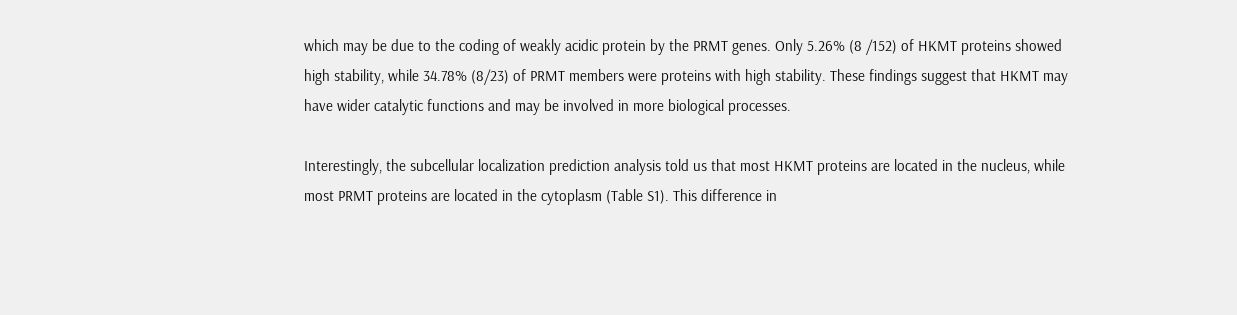which may be due to the coding of weakly acidic protein by the PRMT genes. Only 5.26% (8 /152) of HKMT proteins showed high stability, while 34.78% (8/23) of PRMT members were proteins with high stability. These findings suggest that HKMT may have wider catalytic functions and may be involved in more biological processes.

Interestingly, the subcellular localization prediction analysis told us that most HKMT proteins are located in the nucleus, while most PRMT proteins are located in the cytoplasm (Table S1). This difference in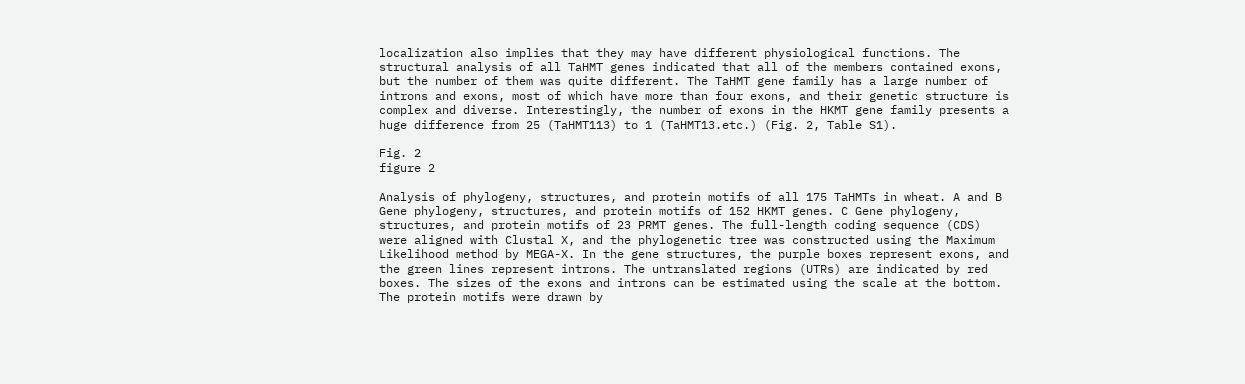localization also implies that they may have different physiological functions. The structural analysis of all TaHMT genes indicated that all of the members contained exons, but the number of them was quite different. The TaHMT gene family has a large number of introns and exons, most of which have more than four exons, and their genetic structure is complex and diverse. Interestingly, the number of exons in the HKMT gene family presents a huge difference from 25 (TaHMT113) to 1 (TaHMT13.etc.) (Fig. 2, Table S1).

Fig. 2
figure 2

Analysis of phylogeny, structures, and protein motifs of all 175 TaHMTs in wheat. A and B Gene phylogeny, structures, and protein motifs of 152 HKMT genes. C Gene phylogeny, structures, and protein motifs of 23 PRMT genes. The full-length coding sequence (CDS) were aligned with Clustal X, and the phylogenetic tree was constructed using the Maximum Likelihood method by MEGA-X. In the gene structures, the purple boxes represent exons, and the green lines represent introns. The untranslated regions (UTRs) are indicated by red boxes. The sizes of the exons and introns can be estimated using the scale at the bottom. The protein motifs were drawn by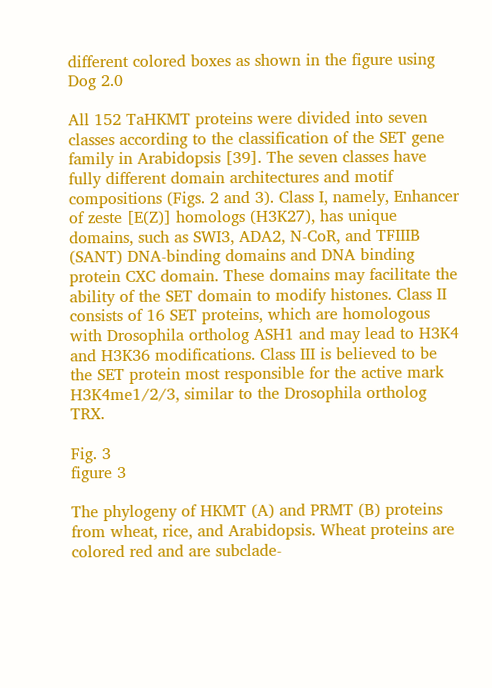different colored boxes as shown in the figure using Dog 2.0

All 152 TaHKMT proteins were divided into seven classes according to the classification of the SET gene family in Arabidopsis [39]. The seven classes have fully different domain architectures and motif compositions (Figs. 2 and 3). Class I, namely, Enhancer of zeste [E(Z)] homologs (H3K27), has unique domains, such as SWI3, ADA2, N-CoR, and TFIIIB (SANT) DNA-binding domains and DNA binding protein CXC domain. These domains may facilitate the ability of the SET domain to modify histones. Class II consists of 16 SET proteins, which are homologous with Drosophila ortholog ASH1 and may lead to H3K4 and H3K36 modifications. Class III is believed to be the SET protein most responsible for the active mark H3K4me1/2/3, similar to the Drosophila ortholog TRX.

Fig. 3
figure 3

The phylogeny of HKMT (A) and PRMT (B) proteins from wheat, rice, and Arabidopsis. Wheat proteins are colored red and are subclade-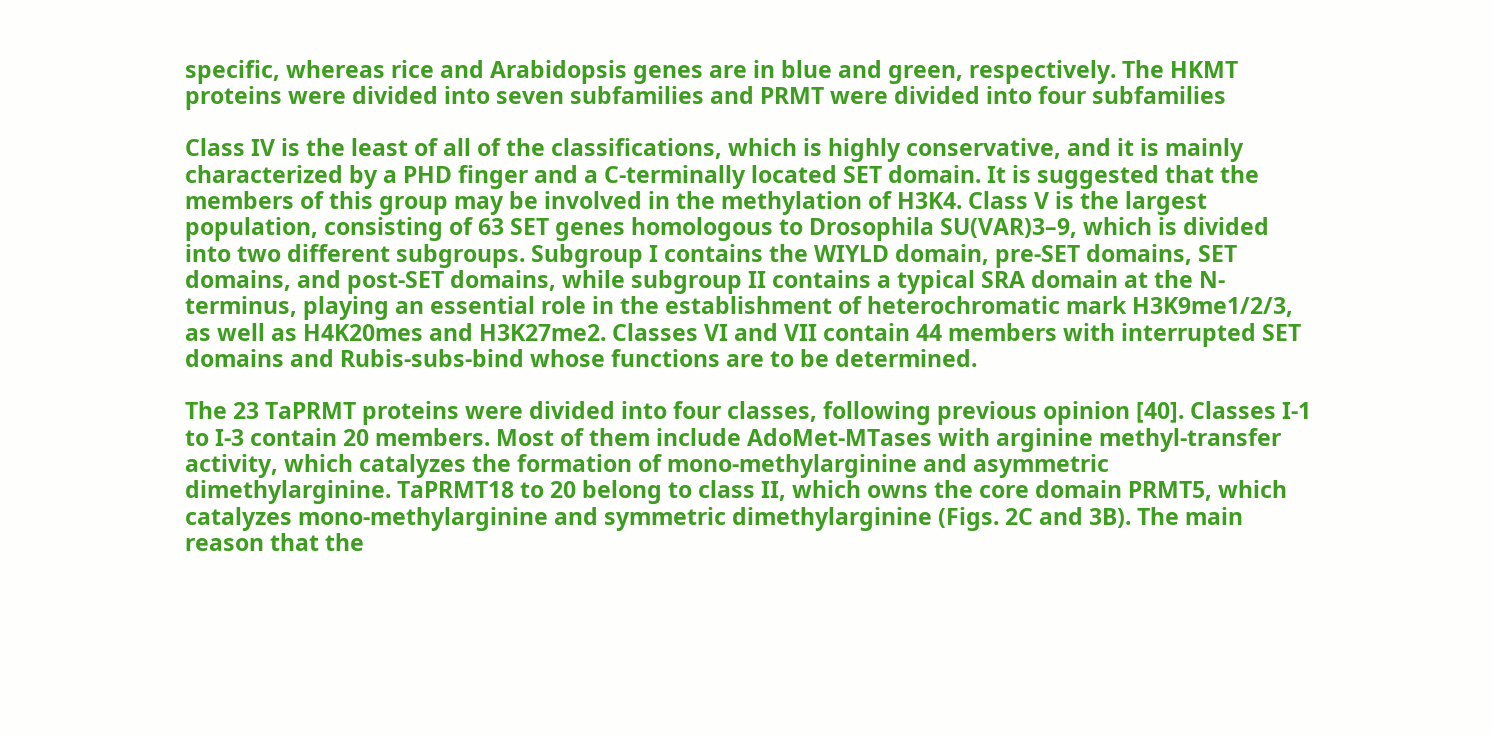specific, whereas rice and Arabidopsis genes are in blue and green, respectively. The HKMT proteins were divided into seven subfamilies and PRMT were divided into four subfamilies

Class IV is the least of all of the classifications, which is highly conservative, and it is mainly characterized by a PHD finger and a C-terminally located SET domain. It is suggested that the members of this group may be involved in the methylation of H3K4. Class V is the largest population, consisting of 63 SET genes homologous to Drosophila SU(VAR)3–9, which is divided into two different subgroups. Subgroup I contains the WIYLD domain, pre-SET domains, SET domains, and post-SET domains, while subgroup II contains a typical SRA domain at the N-terminus, playing an essential role in the establishment of heterochromatic mark H3K9me1/2/3, as well as H4K20mes and H3K27me2. Classes VI and VII contain 44 members with interrupted SET domains and Rubis-subs-bind whose functions are to be determined.

The 23 TaPRMT proteins were divided into four classes, following previous opinion [40]. Classes I-1 to I-3 contain 20 members. Most of them include AdoMet-MTases with arginine methyl-transfer activity, which catalyzes the formation of mono-methylarginine and asymmetric dimethylarginine. TaPRMT18 to 20 belong to class II, which owns the core domain PRMT5, which catalyzes mono-methylarginine and symmetric dimethylarginine (Figs. 2C and 3B). The main reason that the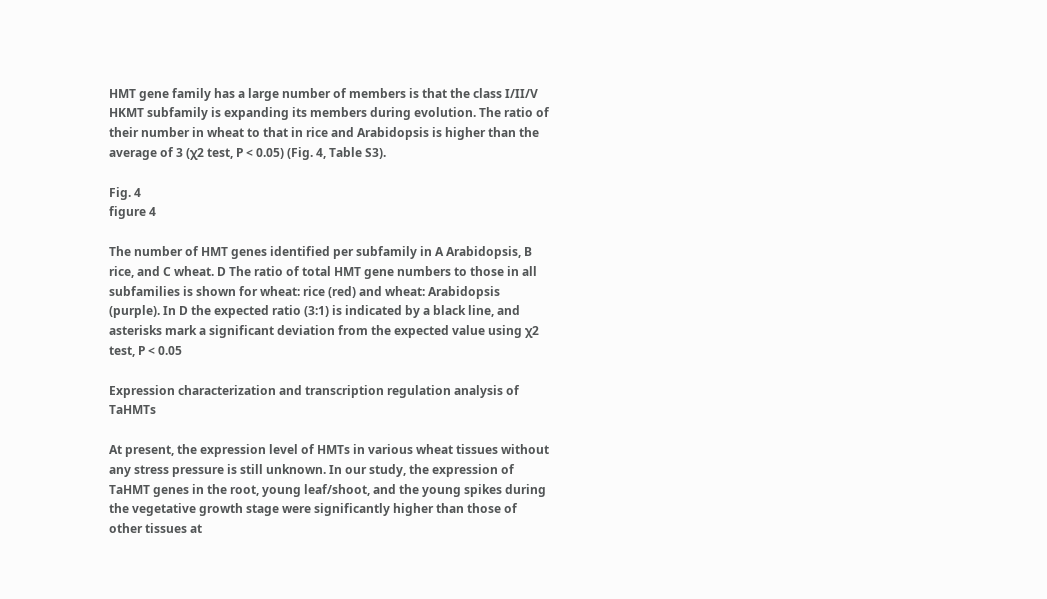HMT gene family has a large number of members is that the class I/II/V HKMT subfamily is expanding its members during evolution. The ratio of their number in wheat to that in rice and Arabidopsis is higher than the average of 3 (χ2 test, P < 0.05) (Fig. 4, Table S3).

Fig. 4
figure 4

The number of HMT genes identified per subfamily in A Arabidopsis, B rice, and C wheat. D The ratio of total HMT gene numbers to those in all subfamilies is shown for wheat: rice (red) and wheat: Arabidopsis (purple). In D the expected ratio (3:1) is indicated by a black line, and asterisks mark a significant deviation from the expected value using χ2 test, P < 0.05

Expression characterization and transcription regulation analysis of TaHMTs

At present, the expression level of HMTs in various wheat tissues without any stress pressure is still unknown. In our study, the expression of TaHMT genes in the root, young leaf/shoot, and the young spikes during the vegetative growth stage were significantly higher than those of other tissues at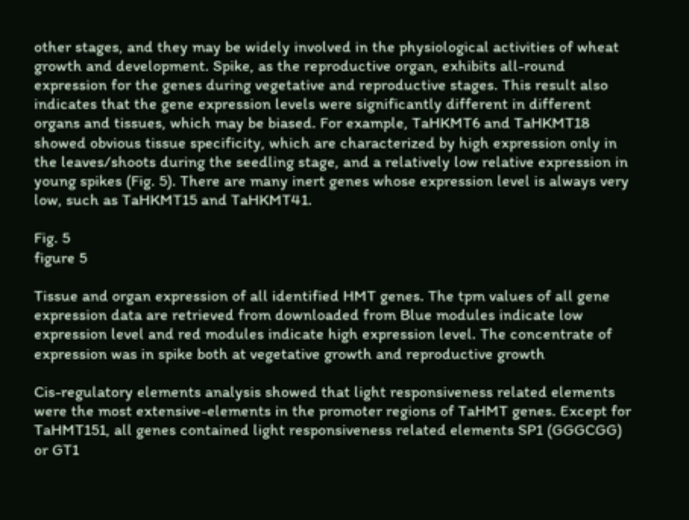other stages, and they may be widely involved in the physiological activities of wheat growth and development. Spike, as the reproductive organ, exhibits all-round expression for the genes during vegetative and reproductive stages. This result also indicates that the gene expression levels were significantly different in different organs and tissues, which may be biased. For example, TaHKMT6 and TaHKMT18 showed obvious tissue specificity, which are characterized by high expression only in the leaves/shoots during the seedling stage, and a relatively low relative expression in young spikes (Fig. 5). There are many inert genes whose expression level is always very low, such as TaHKMT15 and TaHKMT41.

Fig. 5
figure 5

Tissue and organ expression of all identified HMT genes. The tpm values of all gene expression data are retrieved from downloaded from Blue modules indicate low expression level and red modules indicate high expression level. The concentrate of expression was in spike both at vegetative growth and reproductive growth

Cis-regulatory elements analysis showed that light responsiveness related elements were the most extensive-elements in the promoter regions of TaHMT genes. Except for TaHMT151, all genes contained light responsiveness related elements SP1 (GGGCGG) or GT1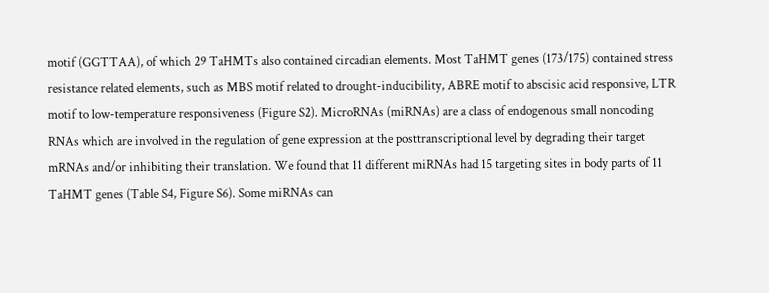motif (GGTTAA), of which 29 TaHMTs also contained circadian elements. Most TaHMT genes (173/175) contained stress resistance related elements, such as MBS motif related to drought-inducibility, ABRE motif to abscisic acid responsive, LTR motif to low-temperature responsiveness (Figure S2). MicroRNAs (miRNAs) are a class of endogenous small noncoding RNAs which are involved in the regulation of gene expression at the posttranscriptional level by degrading their target mRNAs and/or inhibiting their translation. We found that 11 different miRNAs had 15 targeting sites in body parts of 11 TaHMT genes (Table S4, Figure S6). Some miRNAs can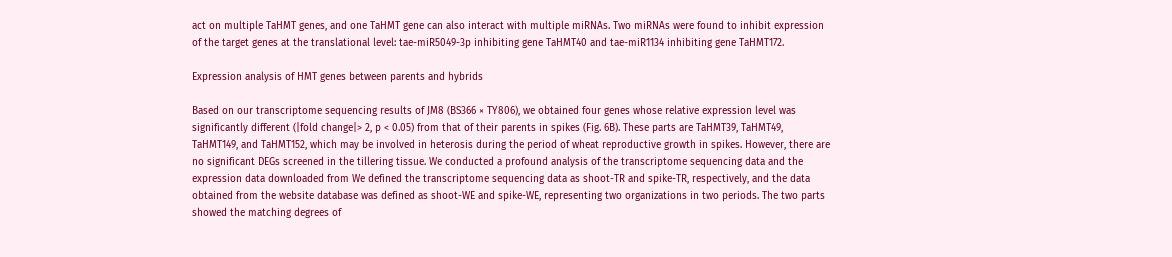act on multiple TaHMT genes, and one TaHMT gene can also interact with multiple miRNAs. Two miRNAs were found to inhibit expression of the target genes at the translational level: tae-miR5049-3p inhibiting gene TaHMT40 and tae-miR1134 inhibiting gene TaHMT172.

Expression analysis of HMT genes between parents and hybrids

Based on our transcriptome sequencing results of JM8 (BS366 × TY806), we obtained four genes whose relative expression level was significantly different (|fold change|> 2, p < 0.05) from that of their parents in spikes (Fig. 6B). These parts are TaHMT39, TaHMT49, TaHMT149, and TaHMT152, which may be involved in heterosis during the period of wheat reproductive growth in spikes. However, there are no significant DEGs screened in the tillering tissue. We conducted a profound analysis of the transcriptome sequencing data and the expression data downloaded from We defined the transcriptome sequencing data as shoot-TR and spike-TR, respectively, and the data obtained from the website database was defined as shoot-WE and spike-WE, representing two organizations in two periods. The two parts showed the matching degrees of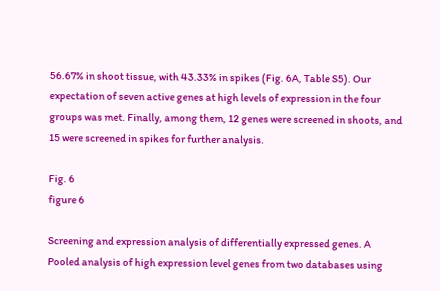56.67% in shoot tissue, with 43.33% in spikes (Fig. 6A, Table S5). Our expectation of seven active genes at high levels of expression in the four groups was met. Finally, among them, 12 genes were screened in shoots, and 15 were screened in spikes for further analysis.

Fig. 6
figure 6

Screening and expression analysis of differentially expressed genes. A Pooled analysis of high expression level genes from two databases using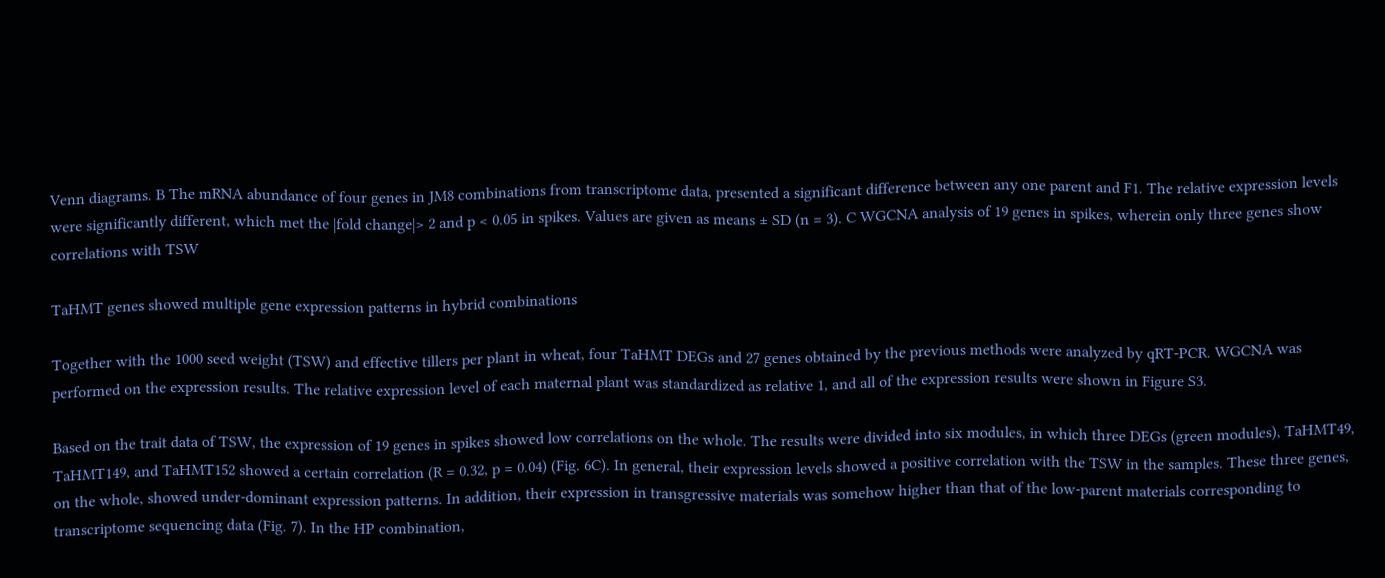Venn diagrams. B The mRNA abundance of four genes in JM8 combinations from transcriptome data, presented a significant difference between any one parent and F1. The relative expression levels were significantly different, which met the |fold change|> 2 and p < 0.05 in spikes. Values are given as means ± SD (n = 3). C WGCNA analysis of 19 genes in spikes, wherein only three genes show correlations with TSW

TaHMT genes showed multiple gene expression patterns in hybrid combinations

Together with the 1000 seed weight (TSW) and effective tillers per plant in wheat, four TaHMT DEGs and 27 genes obtained by the previous methods were analyzed by qRT-PCR. WGCNA was performed on the expression results. The relative expression level of each maternal plant was standardized as relative 1, and all of the expression results were shown in Figure S3.

Based on the trait data of TSW, the expression of 19 genes in spikes showed low correlations on the whole. The results were divided into six modules, in which three DEGs (green modules), TaHMT49, TaHMT149, and TaHMT152 showed a certain correlation (R = 0.32, p = 0.04) (Fig. 6C). In general, their expression levels showed a positive correlation with the TSW in the samples. These three genes, on the whole, showed under-dominant expression patterns. In addition, their expression in transgressive materials was somehow higher than that of the low-parent materials corresponding to transcriptome sequencing data (Fig. 7). In the HP combination,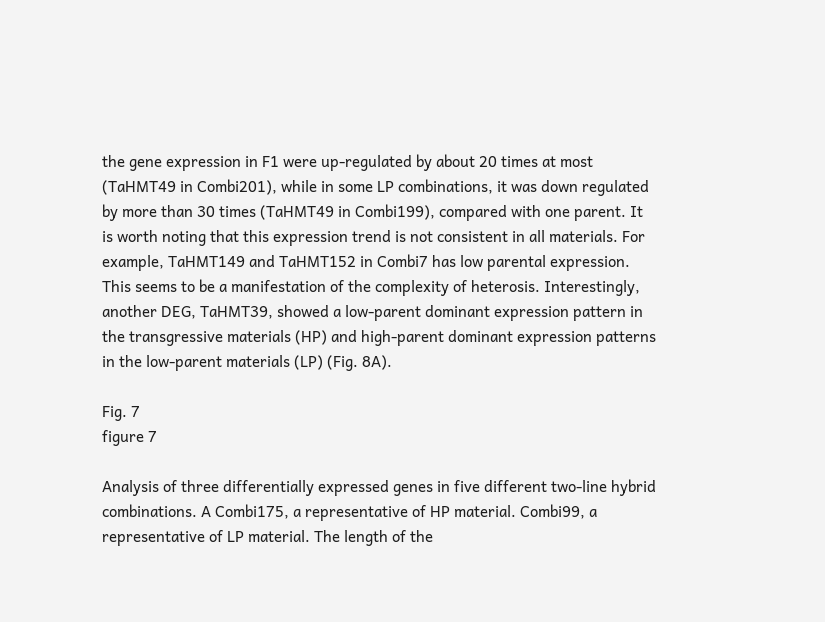the gene expression in F1 were up-regulated by about 20 times at most (TaHMT49 in Combi201), while in some LP combinations, it was down regulated by more than 30 times (TaHMT49 in Combi199), compared with one parent. It is worth noting that this expression trend is not consistent in all materials. For example, TaHMT149 and TaHMT152 in Combi7 has low parental expression. This seems to be a manifestation of the complexity of heterosis. Interestingly, another DEG, TaHMT39, showed a low-parent dominant expression pattern in the transgressive materials (HP) and high-parent dominant expression patterns in the low-parent materials (LP) (Fig. 8A).

Fig. 7
figure 7

Analysis of three differentially expressed genes in five different two-line hybrid combinations. A Combi175, a representative of HP material. Combi99, a representative of LP material. The length of the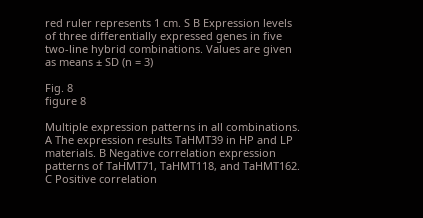red ruler represents 1 cm. S B Expression levels of three differentially expressed genes in five two-line hybrid combinations. Values are given as means ± SD (n = 3)

Fig. 8
figure 8

Multiple expression patterns in all combinations. A The expression results TaHMT39 in HP and LP materials. B Negative correlation expression patterns of TaHMT71, TaHMT118, and TaHMT162. C Positive correlation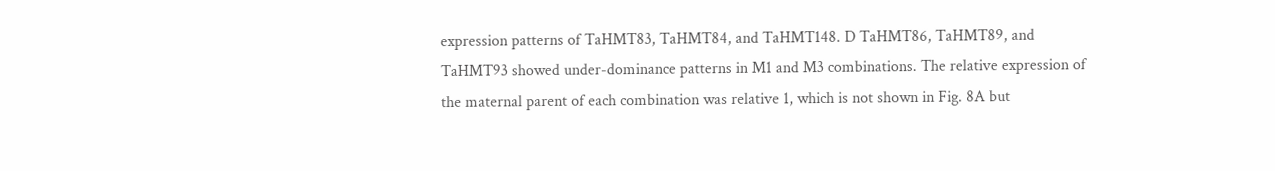expression patterns of TaHMT83, TaHMT84, and TaHMT148. D TaHMT86, TaHMT89, and TaHMT93 showed under-dominance patterns in M1 and M3 combinations. The relative expression of the maternal parent of each combination was relative 1, which is not shown in Fig. 8A but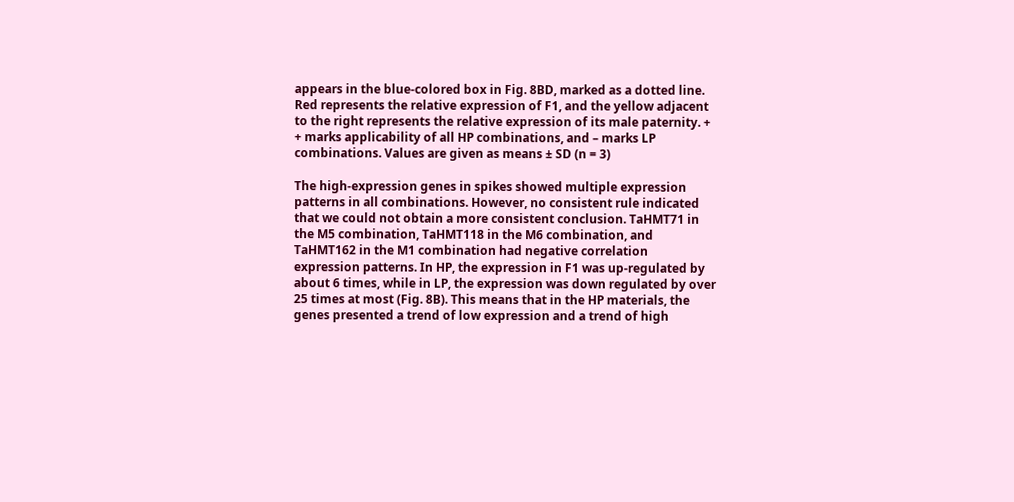appears in the blue-colored box in Fig. 8BD, marked as a dotted line. Red represents the relative expression of F1, and the yellow adjacent to the right represents the relative expression of its male paternity. +  + marks applicability of all HP combinations, and – marks LP combinations. Values are given as means ± SD (n = 3)

The high-expression genes in spikes showed multiple expression patterns in all combinations. However, no consistent rule indicated that we could not obtain a more consistent conclusion. TaHMT71 in the M5 combination, TaHMT118 in the M6 combination, and TaHMT162 in the M1 combination had negative correlation expression patterns. In HP, the expression in F1 was up-regulated by about 6 times, while in LP, the expression was down regulated by over 25 times at most (Fig. 8B). This means that in the HP materials, the genes presented a trend of low expression and a trend of high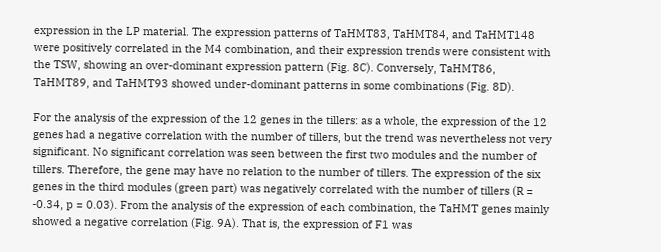expression in the LP material. The expression patterns of TaHMT83, TaHMT84, and TaHMT148 were positively correlated in the M4 combination, and their expression trends were consistent with the TSW, showing an over-dominant expression pattern (Fig. 8C). Conversely, TaHMT86, TaHMT89, and TaHMT93 showed under-dominant patterns in some combinations (Fig. 8D).

For the analysis of the expression of the 12 genes in the tillers: as a whole, the expression of the 12 genes had a negative correlation with the number of tillers, but the trend was nevertheless not very significant. No significant correlation was seen between the first two modules and the number of tillers. Therefore, the gene may have no relation to the number of tillers. The expression of the six genes in the third modules (green part) was negatively correlated with the number of tillers (R = -0.34, p = 0.03). From the analysis of the expression of each combination, the TaHMT genes mainly showed a negative correlation (Fig. 9A). That is, the expression of F1 was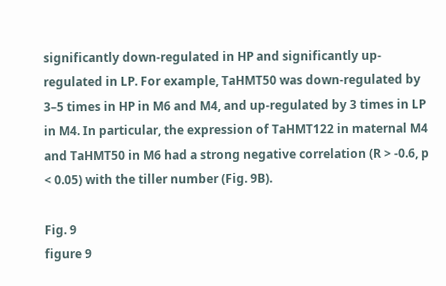significantly down-regulated in HP and significantly up-regulated in LP. For example, TaHMT50 was down-regulated by 3–5 times in HP in M6 and M4, and up-regulated by 3 times in LP in M4. In particular, the expression of TaHMT122 in maternal M4 and TaHMT50 in M6 had a strong negative correlation (R > -0.6, p < 0.05) with the tiller number (Fig. 9B).

Fig. 9
figure 9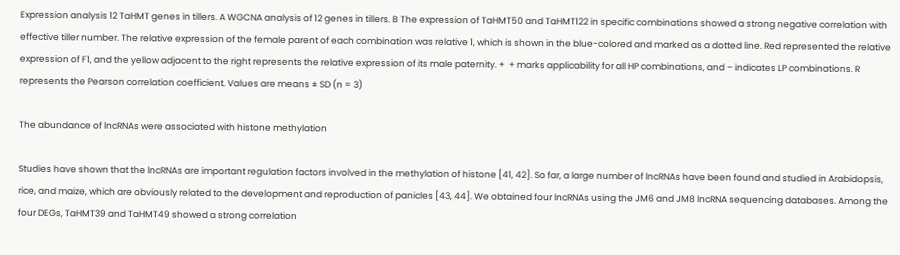Expression analysis 12 TaHMT genes in tillers. A WGCNA analysis of 12 genes in tillers. B The expression of TaHMT50 and TaHMT122 in specific combinations showed a strong negative correlation with effective tiller number. The relative expression of the female parent of each combination was relative 1, which is shown in the blue-colored and marked as a dotted line. Red represented the relative expression of F1, and the yellow adjacent to the right represents the relative expression of its male paternity. +  + marks applicability for all HP combinations, and – indicates LP combinations. R represents the Pearson correlation coefficient. Values are means ± SD (n = 3)

The abundance of lncRNAs were associated with histone methylation

Studies have shown that the lncRNAs are important regulation factors involved in the methylation of histone [41, 42]. So far, a large number of lncRNAs have been found and studied in Arabidopsis, rice, and maize, which are obviously related to the development and reproduction of panicles [43, 44]. We obtained four lncRNAs using the JM6 and JM8 lncRNA sequencing databases. Among the four DEGs, TaHMT39 and TaHMT49 showed a strong correlation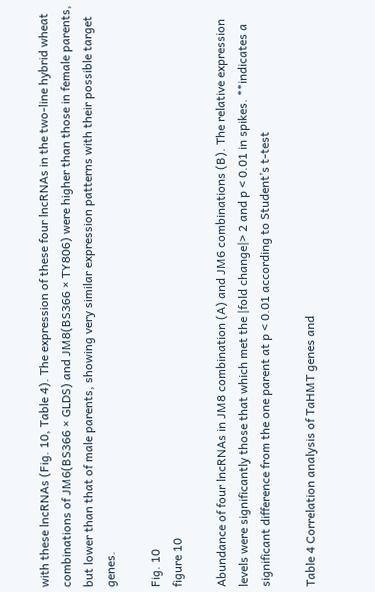with these lncRNAs (Fig. 10, Table 4). The expression of these four lncRNAs in the two-line hybrid wheat combinations of JM6(BS366 × GLDS) and JM8(BS366 × TY806) were higher than those in female parents, but lower than that of male parents, showing very similar expression patterns with their possible target genes.

Fig. 10
figure 10

Abundance of four lncRNAs in JM8 combination (A) and JM6 combinations (B). The relative expression levels were significantly those that which met the |fold change|> 2 and p < 0.01 in spikes. **indicates a significant difference from the one parent at p < 0.01 according to Student’s t-test

Table 4 Correlation analysis of TaHMT genes and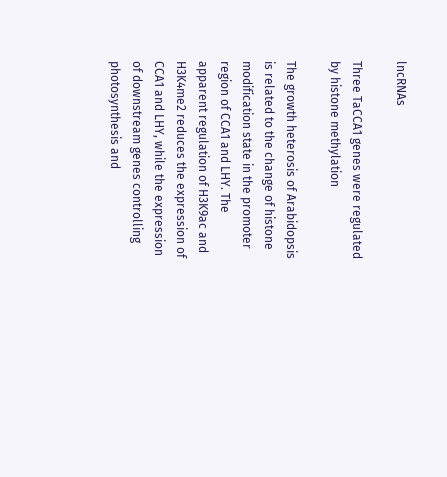lncRNAs

Three TaCCA1 genes were regulated by histone methylation

The growth heterosis of Arabidopsis is related to the change of histone modification state in the promoter region of CCA1 and LHY. The apparent regulation of H3K9ac and H3K4me2 reduces the expression of CCA1 and LHY, while the expression of downstream genes controlling photosynthesis and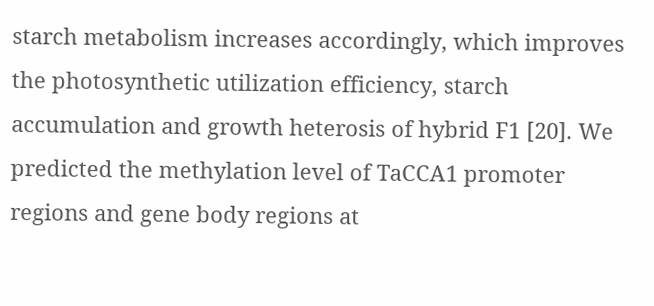starch metabolism increases accordingly, which improves the photosynthetic utilization efficiency, starch accumulation and growth heterosis of hybrid F1 [20]. We predicted the methylation level of TaCCA1 promoter regions and gene body regions at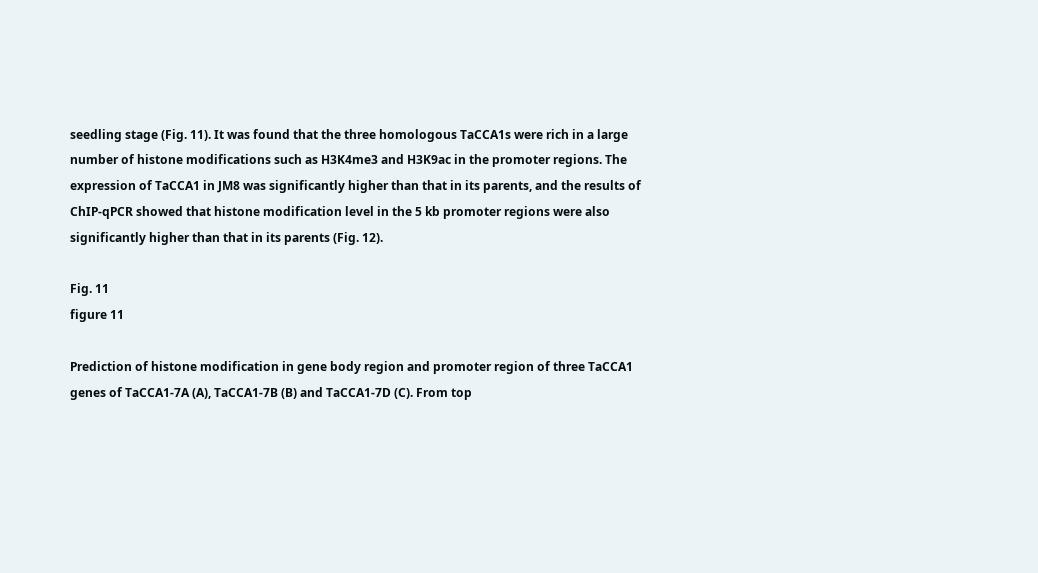seedling stage (Fig. 11). It was found that the three homologous TaCCA1s were rich in a large number of histone modifications such as H3K4me3 and H3K9ac in the promoter regions. The expression of TaCCA1 in JM8 was significantly higher than that in its parents, and the results of ChIP-qPCR showed that histone modification level in the 5 kb promoter regions were also significantly higher than that in its parents (Fig. 12).

Fig. 11
figure 11

Prediction of histone modification in gene body region and promoter region of three TaCCA1 genes of TaCCA1-7A (A), TaCCA1-7B (B) and TaCCA1-7D (C). From top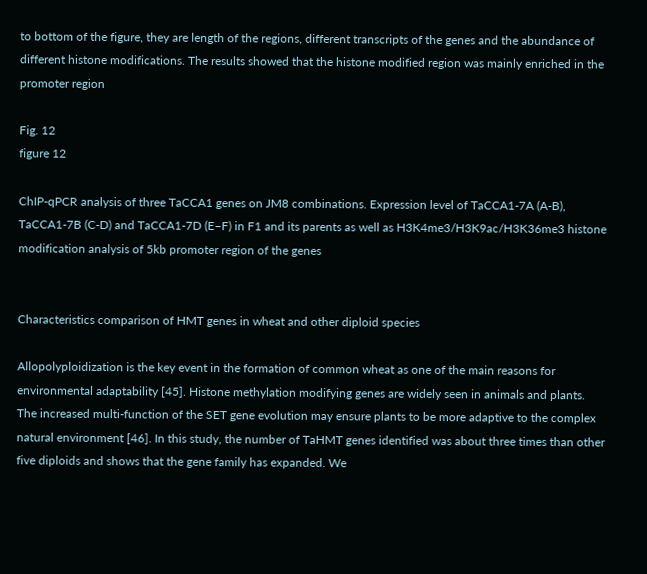to bottom of the figure, they are length of the regions, different transcripts of the genes and the abundance of different histone modifications. The results showed that the histone modified region was mainly enriched in the promoter region

Fig. 12
figure 12

ChIP-qPCR analysis of three TaCCA1 genes on JM8 combinations. Expression level of TaCCA1-7A (A-B), TaCCA1-7B (C-D) and TaCCA1-7D (E–F) in F1 and its parents as well as H3K4me3/H3K9ac/H3K36me3 histone modification analysis of 5kb promoter region of the genes


Characteristics comparison of HMT genes in wheat and other diploid species

Allopolyploidization is the key event in the formation of common wheat as one of the main reasons for environmental adaptability [45]. Histone methylation modifying genes are widely seen in animals and plants. The increased multi-function of the SET gene evolution may ensure plants to be more adaptive to the complex natural environment [46]. In this study, the number of TaHMT genes identified was about three times than other five diploids and shows that the gene family has expanded. We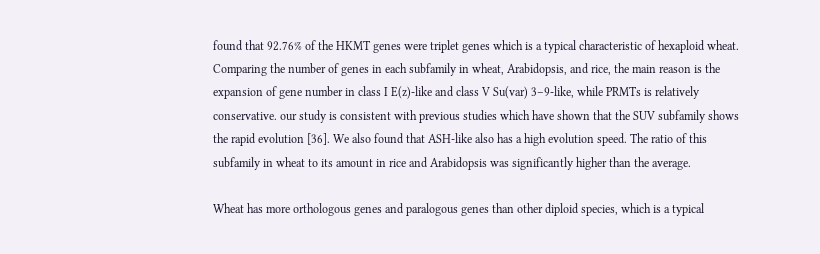found that 92.76% of the HKMT genes were triplet genes which is a typical characteristic of hexaploid wheat. Comparing the number of genes in each subfamily in wheat, Arabidopsis, and rice, the main reason is the expansion of gene number in class I E(z)-like and class V Su(var) 3–9-like, while PRMTs is relatively conservative. our study is consistent with previous studies which have shown that the SUV subfamily shows the rapid evolution [36]. We also found that ASH-like also has a high evolution speed. The ratio of this subfamily in wheat to its amount in rice and Arabidopsis was significantly higher than the average.

Wheat has more orthologous genes and paralogous genes than other diploid species, which is a typical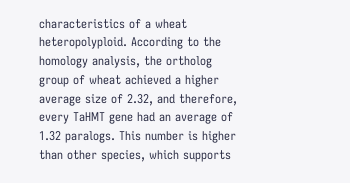characteristics of a wheat heteropolyploid. According to the homology analysis, the ortholog group of wheat achieved a higher average size of 2.32, and therefore, every TaHMT gene had an average of 1.32 paralogs. This number is higher than other species, which supports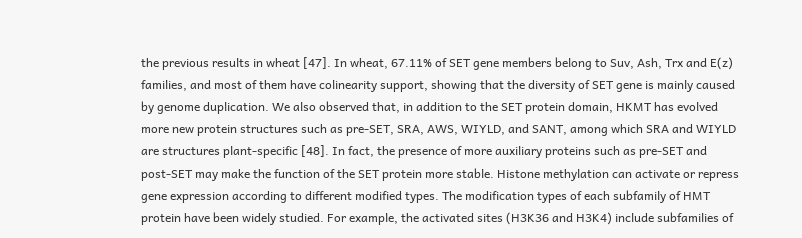the previous results in wheat [47]. In wheat, 67.11% of SET gene members belong to Suv, Ash, Trx and E(z) families, and most of them have colinearity support, showing that the diversity of SET gene is mainly caused by genome duplication. We also observed that, in addition to the SET protein domain, HKMT has evolved more new protein structures such as pre-SET, SRA, AWS, WIYLD, and SANT, among which SRA and WIYLD are structures plant-specific [48]. In fact, the presence of more auxiliary proteins such as pre-SET and post-SET may make the function of the SET protein more stable. Histone methylation can activate or repress gene expression according to different modified types. The modification types of each subfamily of HMT protein have been widely studied. For example, the activated sites (H3K36 and H3K4) include subfamilies of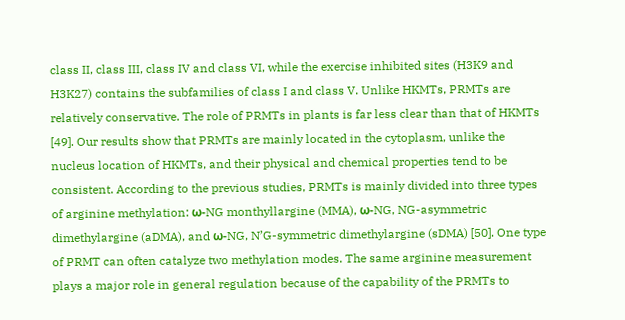class II, class III, class IV and class VI, while the exercise inhibited sites (H3K9 and H3K27) contains the subfamilies of class I and class V. Unlike HKMTs, PRMTs are relatively conservative. The role of PRMTs in plants is far less clear than that of HKMTs [49]. Our results show that PRMTs are mainly located in the cytoplasm, unlike the nucleus location of HKMTs, and their physical and chemical properties tend to be consistent. According to the previous studies, PRMTs is mainly divided into three types of arginine methylation: ω-NG monthyllargine (MMA), ω-NG, NG-asymmetric dimethylargine (aDMA), and ω-NG, N’G-symmetric dimethylargine (sDMA) [50]. One type of PRMT can often catalyze two methylation modes. The same arginine measurement plays a major role in general regulation because of the capability of the PRMTs to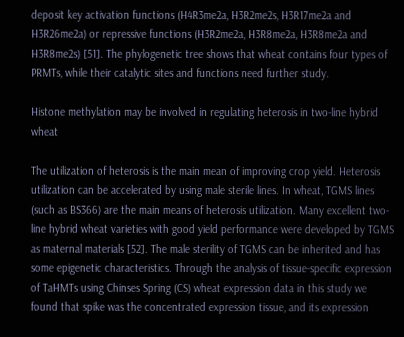deposit key activation functions (H4R3me2a, H3R2me2s, H3R17me2a and H3R26me2a) or repressive functions (H3R2me2a, H3R8me2a, H3R8me2a and H3R8me2s) [51]. The phylogenetic tree shows that wheat contains four types of PRMTs, while their catalytic sites and functions need further study.

Histone methylation may be involved in regulating heterosis in two-line hybrid wheat

The utilization of heterosis is the main mean of improving crop yield. Heterosis utilization can be accelerated by using male sterile lines. In wheat, TGMS lines (such as BS366) are the main means of heterosis utilization. Many excellent two-line hybrid wheat varieties with good yield performance were developed by TGMS as maternal materials [52]. The male sterility of TGMS can be inherited and has some epigenetic characteristics. Through the analysis of tissue-specific expression of TaHMTs using Chinses Spring (CS) wheat expression data in this study we found that spike was the concentrated expression tissue, and its expression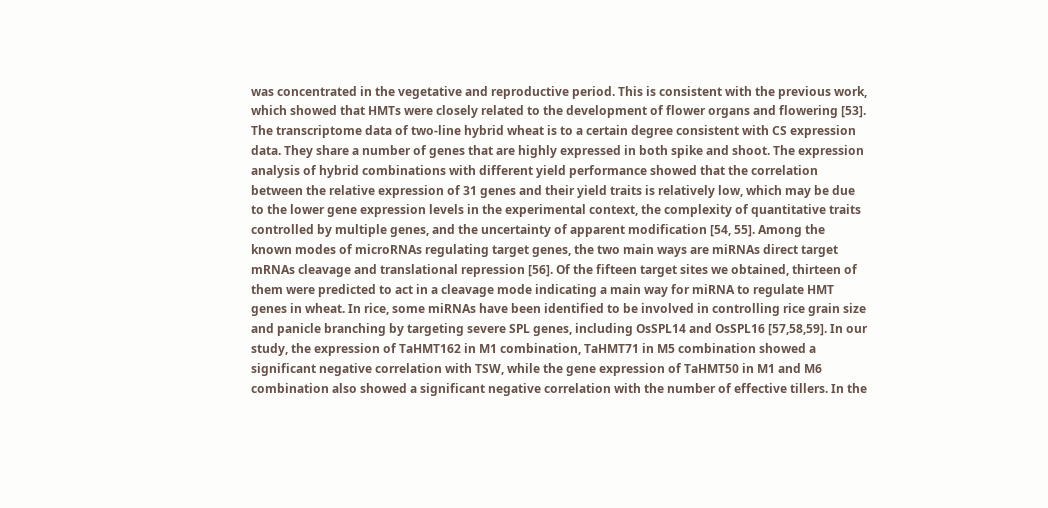was concentrated in the vegetative and reproductive period. This is consistent with the previous work, which showed that HMTs were closely related to the development of flower organs and flowering [53]. The transcriptome data of two-line hybrid wheat is to a certain degree consistent with CS expression data. They share a number of genes that are highly expressed in both spike and shoot. The expression analysis of hybrid combinations with different yield performance showed that the correlation between the relative expression of 31 genes and their yield traits is relatively low, which may be due to the lower gene expression levels in the experimental context, the complexity of quantitative traits controlled by multiple genes, and the uncertainty of apparent modification [54, 55]. Among the known modes of microRNAs regulating target genes, the two main ways are miRNAs direct target mRNAs cleavage and translational repression [56]. Of the fifteen target sites we obtained, thirteen of them were predicted to act in a cleavage mode indicating a main way for miRNA to regulate HMT genes in wheat. In rice, some miRNAs have been identified to be involved in controlling rice grain size and panicle branching by targeting severe SPL genes, including OsSPL14 and OsSPL16 [57,58,59]. In our study, the expression of TaHMT162 in M1 combination, TaHMT71 in M5 combination showed a significant negative correlation with TSW, while the gene expression of TaHMT50 in M1 and M6 combination also showed a significant negative correlation with the number of effective tillers. In the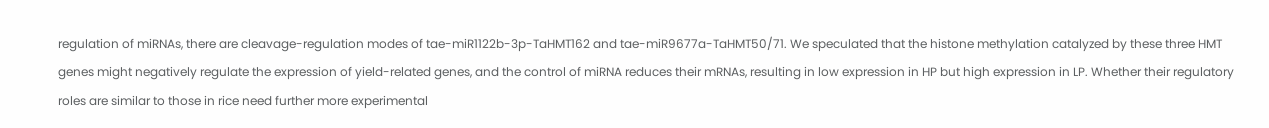regulation of miRNAs, there are cleavage-regulation modes of tae-miR1122b-3p-TaHMT162 and tae-miR9677a-TaHMT50/71. We speculated that the histone methylation catalyzed by these three HMT genes might negatively regulate the expression of yield-related genes, and the control of miRNA reduces their mRNAs, resulting in low expression in HP but high expression in LP. Whether their regulatory roles are similar to those in rice need further more experimental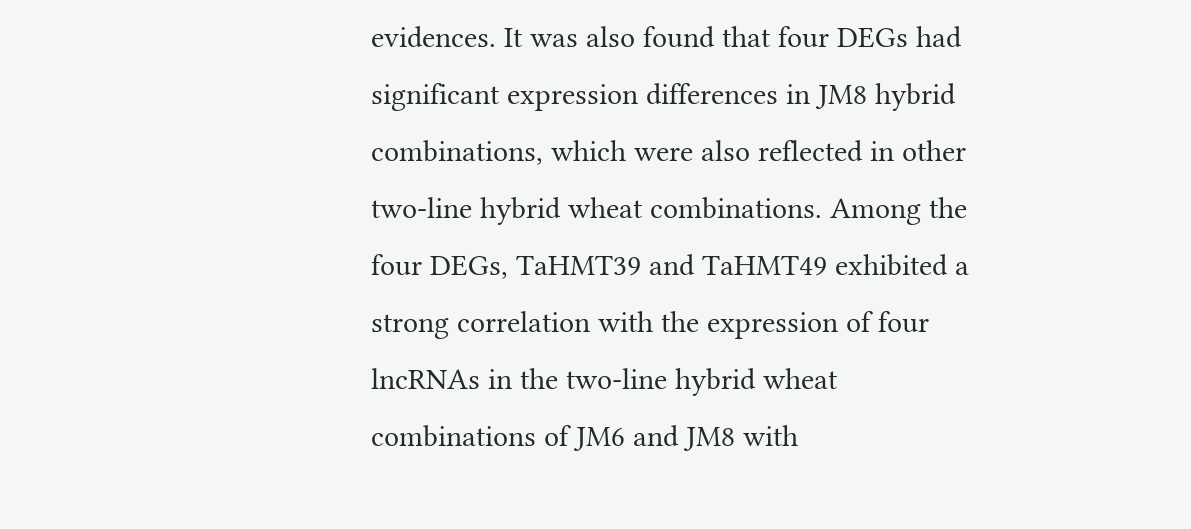evidences. It was also found that four DEGs had significant expression differences in JM8 hybrid combinations, which were also reflected in other two-line hybrid wheat combinations. Among the four DEGs, TaHMT39 and TaHMT49 exhibited a strong correlation with the expression of four lncRNAs in the two-line hybrid wheat combinations of JM6 and JM8 with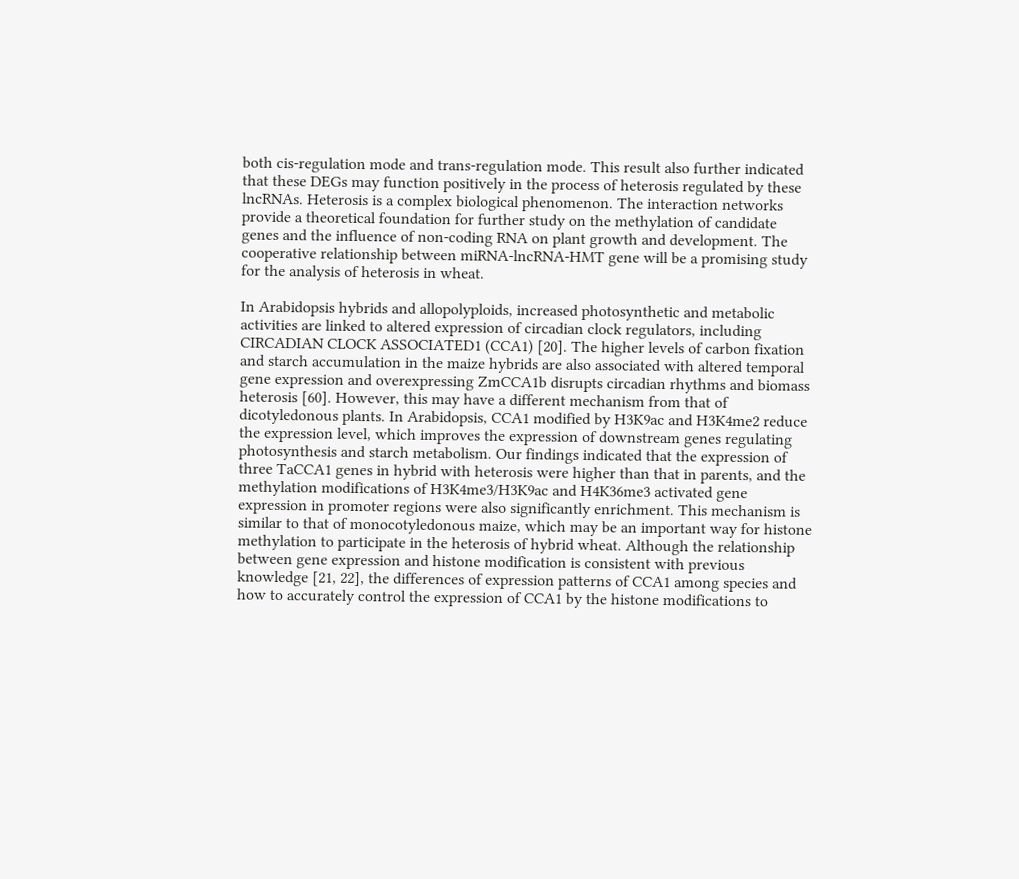both cis-regulation mode and trans-regulation mode. This result also further indicated that these DEGs may function positively in the process of heterosis regulated by these lncRNAs. Heterosis is a complex biological phenomenon. The interaction networks provide a theoretical foundation for further study on the methylation of candidate genes and the influence of non-coding RNA on plant growth and development. The cooperative relationship between miRNA-lncRNA-HMT gene will be a promising study for the analysis of heterosis in wheat.

In Arabidopsis hybrids and allopolyploids, increased photosynthetic and metabolic activities are linked to altered expression of circadian clock regulators, including CIRCADIAN CLOCK ASSOCIATED1 (CCA1) [20]. The higher levels of carbon fixation and starch accumulation in the maize hybrids are also associated with altered temporal gene expression and overexpressing ZmCCA1b disrupts circadian rhythms and biomass heterosis [60]. However, this may have a different mechanism from that of dicotyledonous plants. In Arabidopsis, CCA1 modified by H3K9ac and H3K4me2 reduce the expression level, which improves the expression of downstream genes regulating photosynthesis and starch metabolism. Our findings indicated that the expression of three TaCCA1 genes in hybrid with heterosis were higher than that in parents, and the methylation modifications of H3K4me3/H3K9ac and H4K36me3 activated gene expression in promoter regions were also significantly enrichment. This mechanism is similar to that of monocotyledonous maize, which may be an important way for histone methylation to participate in the heterosis of hybrid wheat. Although the relationship between gene expression and histone modification is consistent with previous knowledge [21, 22], the differences of expression patterns of CCA1 among species and how to accurately control the expression of CCA1 by the histone modifications to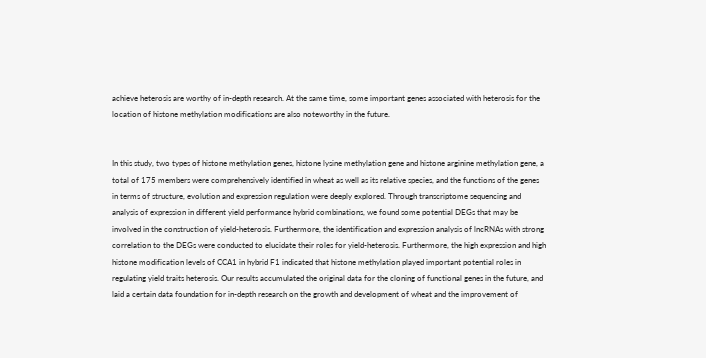achieve heterosis are worthy of in-depth research. At the same time, some important genes associated with heterosis for the location of histone methylation modifications are also noteworthy in the future.


In this study, two types of histone methylation genes, histone lysine methylation gene and histone arginine methylation gene, a total of 175 members were comprehensively identified in wheat as well as its relative species, and the functions of the genes in terms of structure, evolution and expression regulation were deeply explored. Through transcriptome sequencing and analysis of expression in different yield performance hybrid combinations, we found some potential DEGs that may be involved in the construction of yield-heterosis. Furthermore, the identification and expression analysis of lncRNAs with strong correlation to the DEGs were conducted to elucidate their roles for yield-heterosis. Furthermore, the high expression and high histone modification levels of CCA1 in hybrid F1 indicated that histone methylation played important potential roles in regulating yield traits heterosis. Our results accumulated the original data for the cloning of functional genes in the future, and laid a certain data foundation for in-depth research on the growth and development of wheat and the improvement of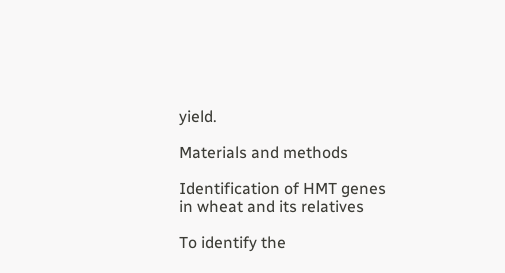yield.

Materials and methods

Identification of HMT genes in wheat and its relatives

To identify the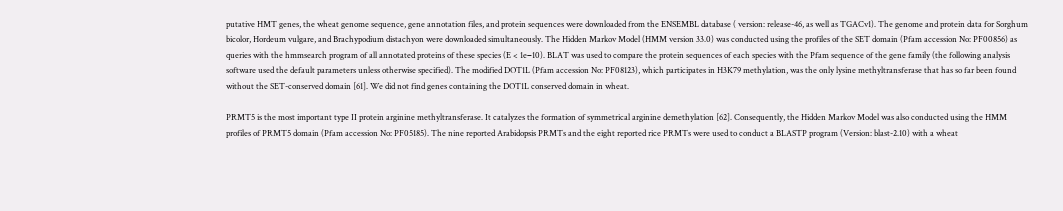putative HMT genes, the wheat genome sequence, gene annotation files, and protein sequences were downloaded from the ENSEMBL database ( version: release-46, as well as TGACv1). The genome and protein data for Sorghum bicolor, Hordeum vulgare, and Brachypodium distachyon were downloaded simultaneously. The Hidden Markov Model (HMM version 33.0) was conducted using the profiles of the SET domain (Pfam accession No: PF00856) as queries with the hmmsearch program of all annotated proteins of these species (E < 1e−10). BLAT was used to compare the protein sequences of each species with the Pfam sequence of the gene family (the following analysis software used the default parameters unless otherwise specified). The modified DOT1L (Pfam accession No: PF08123), which participates in H3K79 methylation, was the only lysine methyltransferase that has so far been found without the SET-conserved domain [61]. We did not find genes containing the DOT1L conserved domain in wheat.

PRMT5 is the most important type II protein arginine methyltransferase. It catalyzes the formation of symmetrical arginine demethylation [62]. Consequently, the Hidden Markov Model was also conducted using the HMM profiles of PRMT5 domain (Pfam accession No: PF05185). The nine reported Arabidopsis PRMTs and the eight reported rice PRMTs were used to conduct a BLASTP program (Version: blast-2.10) with a wheat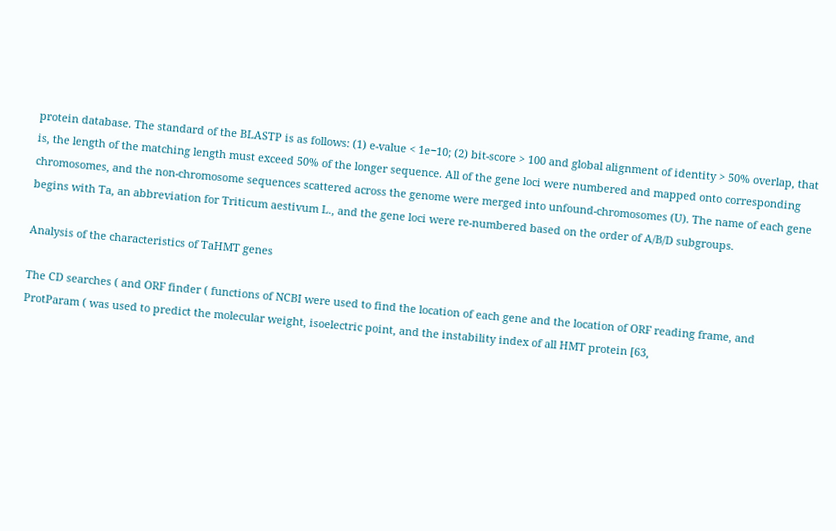protein database. The standard of the BLASTP is as follows: (1) e-value < 1e−10; (2) bit-score > 100 and global alignment of identity > 50% overlap, that is, the length of the matching length must exceed 50% of the longer sequence. All of the gene loci were numbered and mapped onto corresponding chromosomes, and the non-chromosome sequences scattered across the genome were merged into unfound-chromosomes (U). The name of each gene begins with Ta, an abbreviation for Triticum aestivum L., and the gene loci were re-numbered based on the order of A/B/D subgroups.

Analysis of the characteristics of TaHMT genes

The CD searches ( and ORF finder ( functions of NCBI were used to find the location of each gene and the location of ORF reading frame, and ProtParam ( was used to predict the molecular weight, isoelectric point, and the instability index of all HMT protein [63,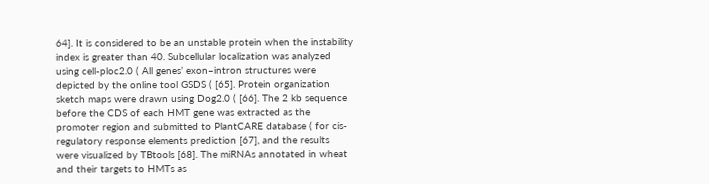64]. It is considered to be an unstable protein when the instability index is greater than 40. Subcellular localization was analyzed using cell-ploc2.0 ( All genes’ exon–intron structures were depicted by the online tool GSDS ( [65]. Protein organization sketch maps were drawn using Dog2.0 ( [66]. The 2 kb sequence before the CDS of each HMT gene was extracted as the promoter region and submitted to PlantCARE database ( for cis-regulatory response elements prediction [67], and the results were visualized by TBtools [68]. The miRNAs annotated in wheat and their targets to HMTs as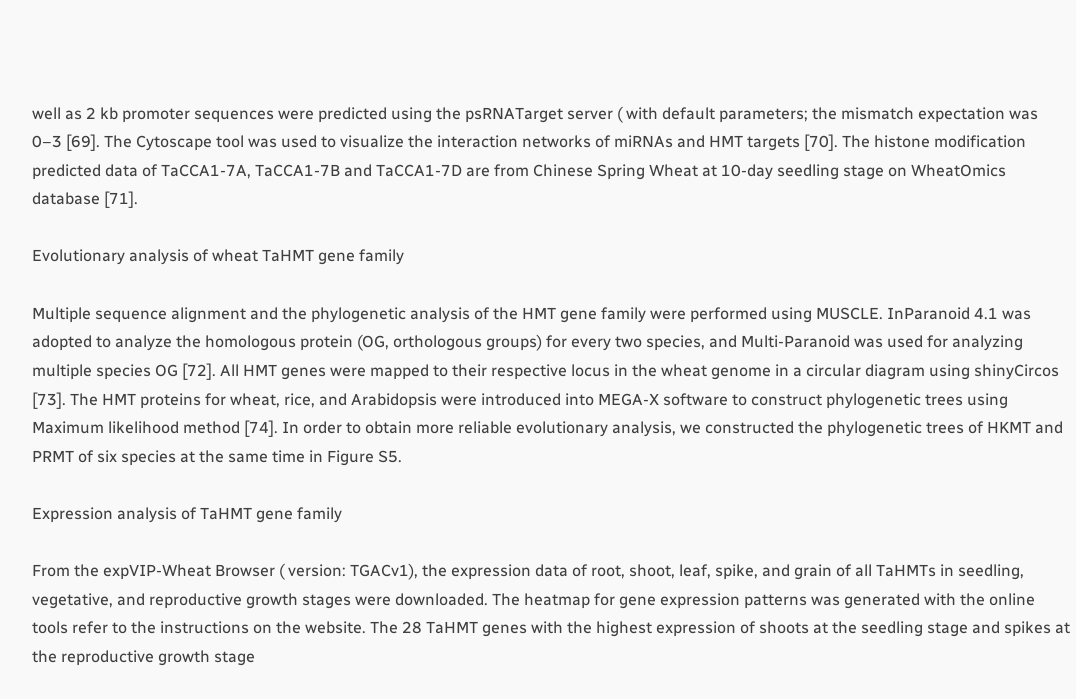well as 2 kb promoter sequences were predicted using the psRNATarget server ( with default parameters; the mismatch expectation was 0–3 [69]. The Cytoscape tool was used to visualize the interaction networks of miRNAs and HMT targets [70]. The histone modification predicted data of TaCCA1-7A, TaCCA1-7B and TaCCA1-7D are from Chinese Spring Wheat at 10-day seedling stage on WheatOmics database [71].

Evolutionary analysis of wheat TaHMT gene family

Multiple sequence alignment and the phylogenetic analysis of the HMT gene family were performed using MUSCLE. InParanoid 4.1 was adopted to analyze the homologous protein (OG, orthologous groups) for every two species, and Multi-Paranoid was used for analyzing multiple species OG [72]. All HMT genes were mapped to their respective locus in the wheat genome in a circular diagram using shinyCircos [73]. The HMT proteins for wheat, rice, and Arabidopsis were introduced into MEGA-X software to construct phylogenetic trees using Maximum likelihood method [74]. In order to obtain more reliable evolutionary analysis, we constructed the phylogenetic trees of HKMT and PRMT of six species at the same time in Figure S5.

Expression analysis of TaHMT gene family

From the expVIP-Wheat Browser ( version: TGACv1), the expression data of root, shoot, leaf, spike, and grain of all TaHMTs in seedling, vegetative, and reproductive growth stages were downloaded. The heatmap for gene expression patterns was generated with the online tools refer to the instructions on the website. The 28 TaHMT genes with the highest expression of shoots at the seedling stage and spikes at the reproductive growth stage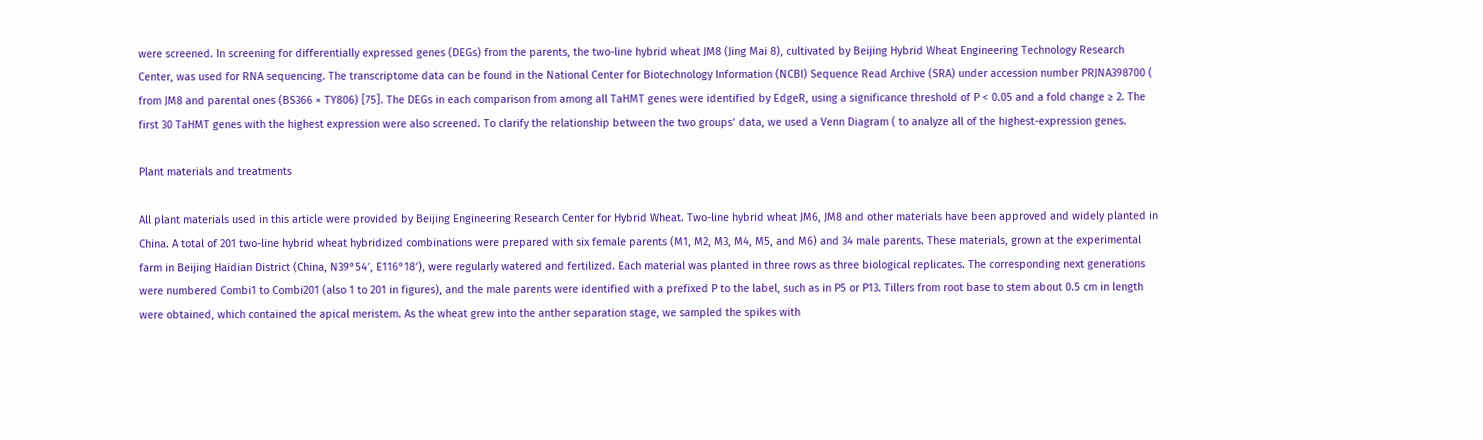were screened. In screening for differentially expressed genes (DEGs) from the parents, the two-line hybrid wheat JM8 (Jing Mai 8), cultivated by Beijing Hybrid Wheat Engineering Technology Research Center, was used for RNA sequencing. The transcriptome data can be found in the National Center for Biotechnology Information (NCBI) Sequence Read Archive (SRA) under accession number PRJNA398700 ( from JM8 and parental ones (BS366 × TY806) [75]. The DEGs in each comparison from among all TaHMT genes were identified by EdgeR, using a significance threshold of P < 0.05 and a fold change ≥ 2. The first 30 TaHMT genes with the highest expression were also screened. To clarify the relationship between the two groups’ data, we used a Venn Diagram ( to analyze all of the highest-expression genes.

Plant materials and treatments

All plant materials used in this article were provided by Beijing Engineering Research Center for Hybrid Wheat. Two-line hybrid wheat JM6, JM8 and other materials have been approved and widely planted in China. A total of 201 two-line hybrid wheat hybridized combinations were prepared with six female parents (M1, M2, M3, M4, M5, and M6) and 34 male parents. These materials, grown at the experimental farm in Beijing Haidian District (China, N39°54′, E116°18′), were regularly watered and fertilized. Each material was planted in three rows as three biological replicates. The corresponding next generations were numbered Combi1 to Combi201 (also 1 to 201 in figures), and the male parents were identified with a prefixed P to the label, such as in P5 or P13. Tillers from root base to stem about 0.5 cm in length were obtained, which contained the apical meristem. As the wheat grew into the anther separation stage, we sampled the spikes with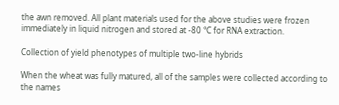the awn removed. All plant materials used for the above studies were frozen immediately in liquid nitrogen and stored at -80 °C for RNA extraction.

Collection of yield phenotypes of multiple two-line hybrids

When the wheat was fully matured, all of the samples were collected according to the names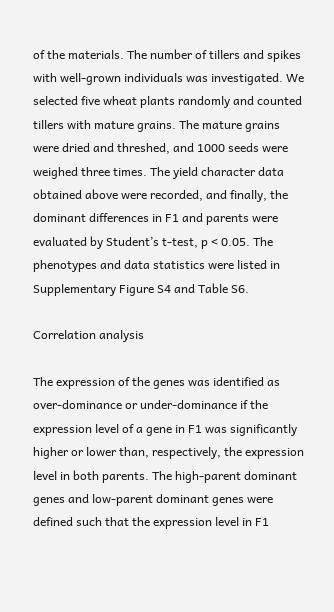of the materials. The number of tillers and spikes with well-grown individuals was investigated. We selected five wheat plants randomly and counted tillers with mature grains. The mature grains were dried and threshed, and 1000 seeds were weighed three times. The yield character data obtained above were recorded, and finally, the dominant differences in F1 and parents were evaluated by Student’s t-test, p < 0.05. The phenotypes and data statistics were listed in Supplementary Figure S4 and Table S6.

Correlation analysis

The expression of the genes was identified as over-dominance or under-dominance if the expression level of a gene in F1 was significantly higher or lower than, respectively, the expression level in both parents. The high-parent dominant genes and low-parent dominant genes were defined such that the expression level in F1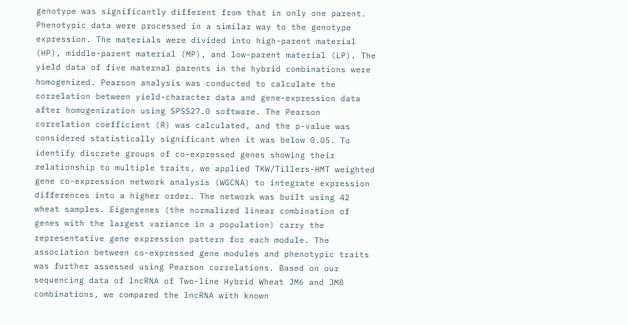genotype was significantly different from that in only one parent. Phenotypic data were processed in a similar way to the genotype expression. The materials were divided into high-parent material (HP), middle-parent material (MP), and low-parent material (LP). The yield data of five maternal parents in the hybrid combinations were homogenized. Pearson analysis was conducted to calculate the correlation between yield-character data and gene-expression data after homogenization using SPSS27.0 software. The Pearson correlation coefficient (R) was calculated, and the p-value was considered statistically significant when it was below 0.05. To identify discrete groups of co-expressed genes showing their relationship to multiple traits, we applied TKW/Tillers-HMT weighted gene co-expression network analysis (WGCNA) to integrate expression differences into a higher order. The network was built using 42 wheat samples. Eigengenes (the normalized linear combination of genes with the largest variance in a population) carry the representative gene expression pattern for each module. The association between co-expressed gene modules and phenotypic traits was further assessed using Pearson correlations. Based on our sequencing data of lncRNA of Two-line Hybrid Wheat JM6 and JM8 combinations, we compared the lncRNA with known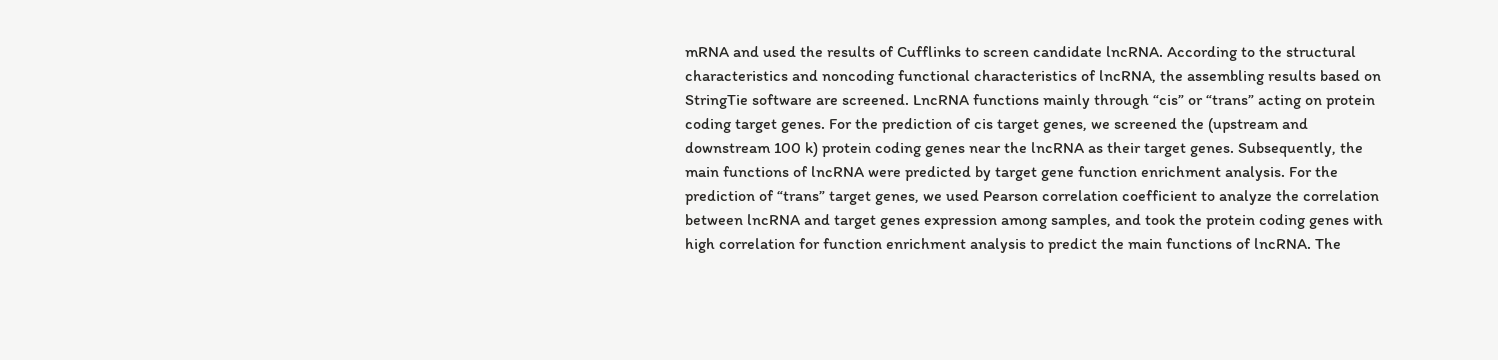mRNA and used the results of Cufflinks to screen candidate lncRNA. According to the structural characteristics and noncoding functional characteristics of lncRNA, the assembling results based on StringTie software are screened. LncRNA functions mainly through “cis” or “trans” acting on protein coding target genes. For the prediction of cis target genes, we screened the (upstream and downstream 100 k) protein coding genes near the lncRNA as their target genes. Subsequently, the main functions of lncRNA were predicted by target gene function enrichment analysis. For the prediction of “trans” target genes, we used Pearson correlation coefficient to analyze the correlation between lncRNA and target genes expression among samples, and took the protein coding genes with high correlation for function enrichment analysis to predict the main functions of lncRNA. The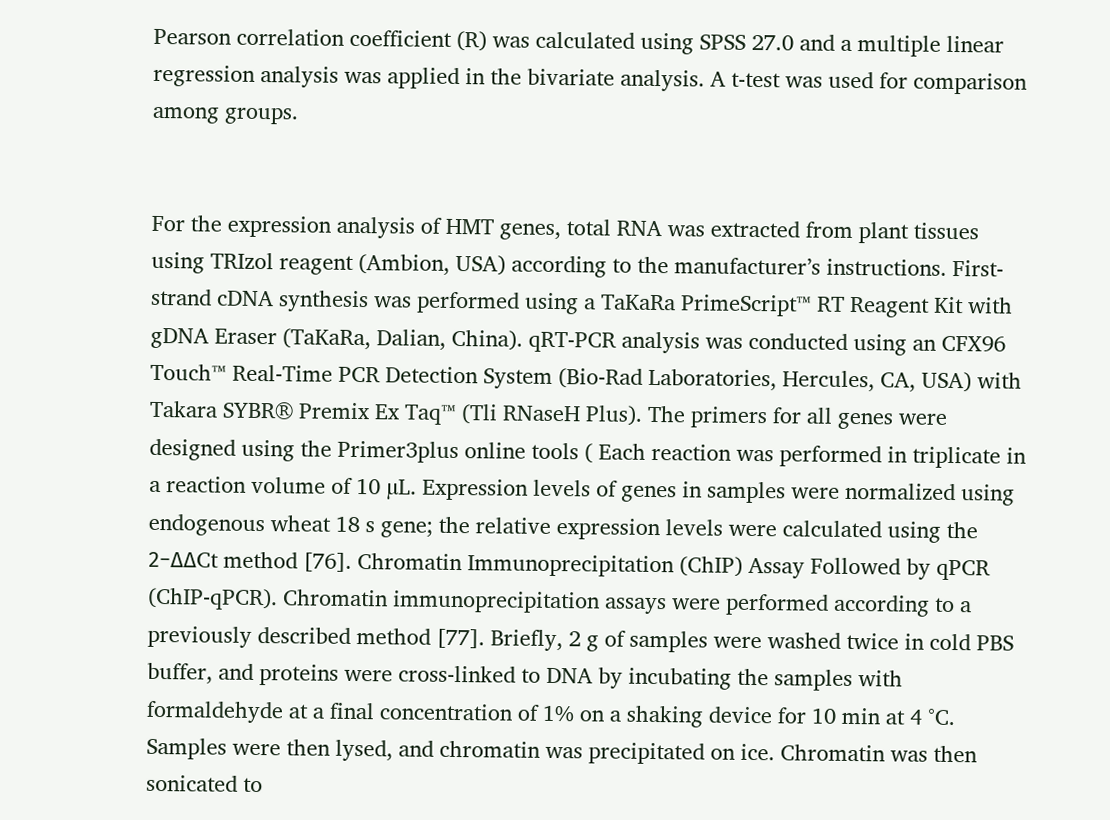Pearson correlation coefficient (R) was calculated using SPSS 27.0 and a multiple linear regression analysis was applied in the bivariate analysis. A t-test was used for comparison among groups.


For the expression analysis of HMT genes, total RNA was extracted from plant tissues using TRIzol reagent (Ambion, USA) according to the manufacturer’s instructions. First-strand cDNA synthesis was performed using a TaKaRa PrimeScript™ RT Reagent Kit with gDNA Eraser (TaKaRa, Dalian, China). qRT-PCR analysis was conducted using an CFX96 Touch™ Real-Time PCR Detection System (Bio-Rad Laboratories, Hercules, CA, USA) with Takara SYBR® Premix Ex Taq™ (Tli RNaseH Plus). The primers for all genes were designed using the Primer3plus online tools ( Each reaction was performed in triplicate in a reaction volume of 10 µL. Expression levels of genes in samples were normalized using endogenous wheat 18 s gene; the relative expression levels were calculated using the 2−ΔΔCt method [76]. Chromatin Immunoprecipitation (ChIP) Assay Followed by qPCR (ChIP-qPCR). Chromatin immunoprecipitation assays were performed according to a previously described method [77]. Briefly, 2 g of samples were washed twice in cold PBS buffer, and proteins were cross-linked to DNA by incubating the samples with formaldehyde at a final concentration of 1% on a shaking device for 10 min at 4 °C. Samples were then lysed, and chromatin was precipitated on ice. Chromatin was then sonicated to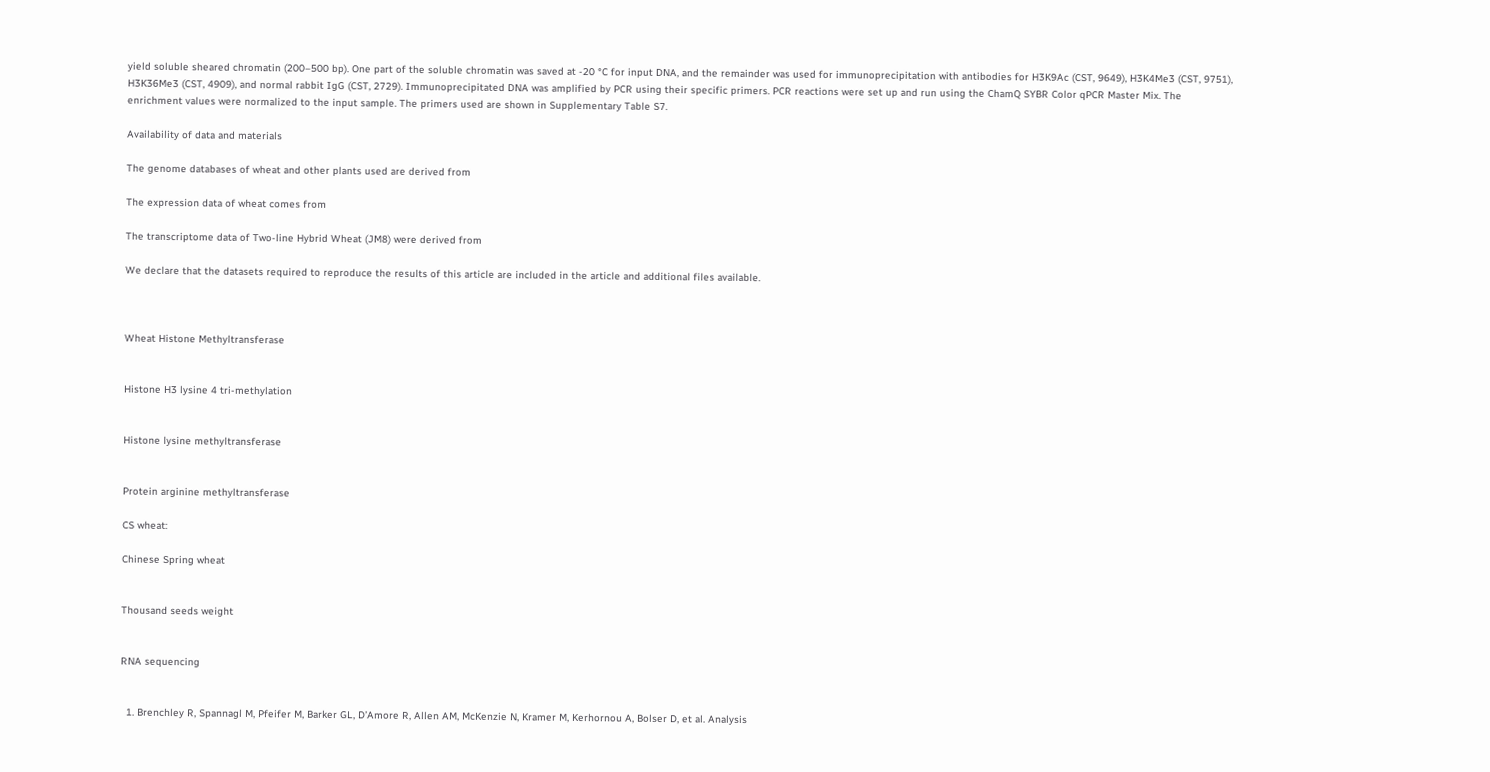yield soluble sheared chromatin (200–500 bp). One part of the soluble chromatin was saved at -20 °C for input DNA, and the remainder was used for immunoprecipitation with antibodies for H3K9Ac (CST, 9649), H3K4Me3 (CST, 9751), H3K36Me3 (CST, 4909), and normal rabbit IgG (CST, 2729). Immunoprecipitated DNA was amplified by PCR using their specific primers. PCR reactions were set up and run using the ChamQ SYBR Color qPCR Master Mix. The enrichment values were normalized to the input sample. The primers used are shown in Supplementary Table S7.

Availability of data and materials

The genome databases of wheat and other plants used are derived from

The expression data of wheat comes from

The transcriptome data of Two-line Hybrid Wheat (JM8) were derived from

We declare that the datasets required to reproduce the results of this article are included in the article and additional files available.



Wheat Histone Methyltransferase


Histone H3 lysine 4 tri-methylation


Histone lysine methyltransferase


Protein arginine methyltransferase

CS wheat:

Chinese Spring wheat


Thousand seeds weight


RNA sequencing


  1. Brenchley R, Spannagl M, Pfeifer M, Barker GL, D’Amore R, Allen AM, McKenzie N, Kramer M, Kerhornou A, Bolser D, et al. Analysis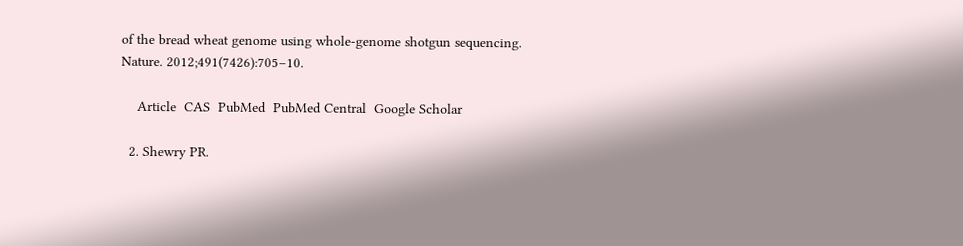of the bread wheat genome using whole-genome shotgun sequencing. Nature. 2012;491(7426):705–10.

    Article  CAS  PubMed  PubMed Central  Google Scholar

  2. Shewry PR.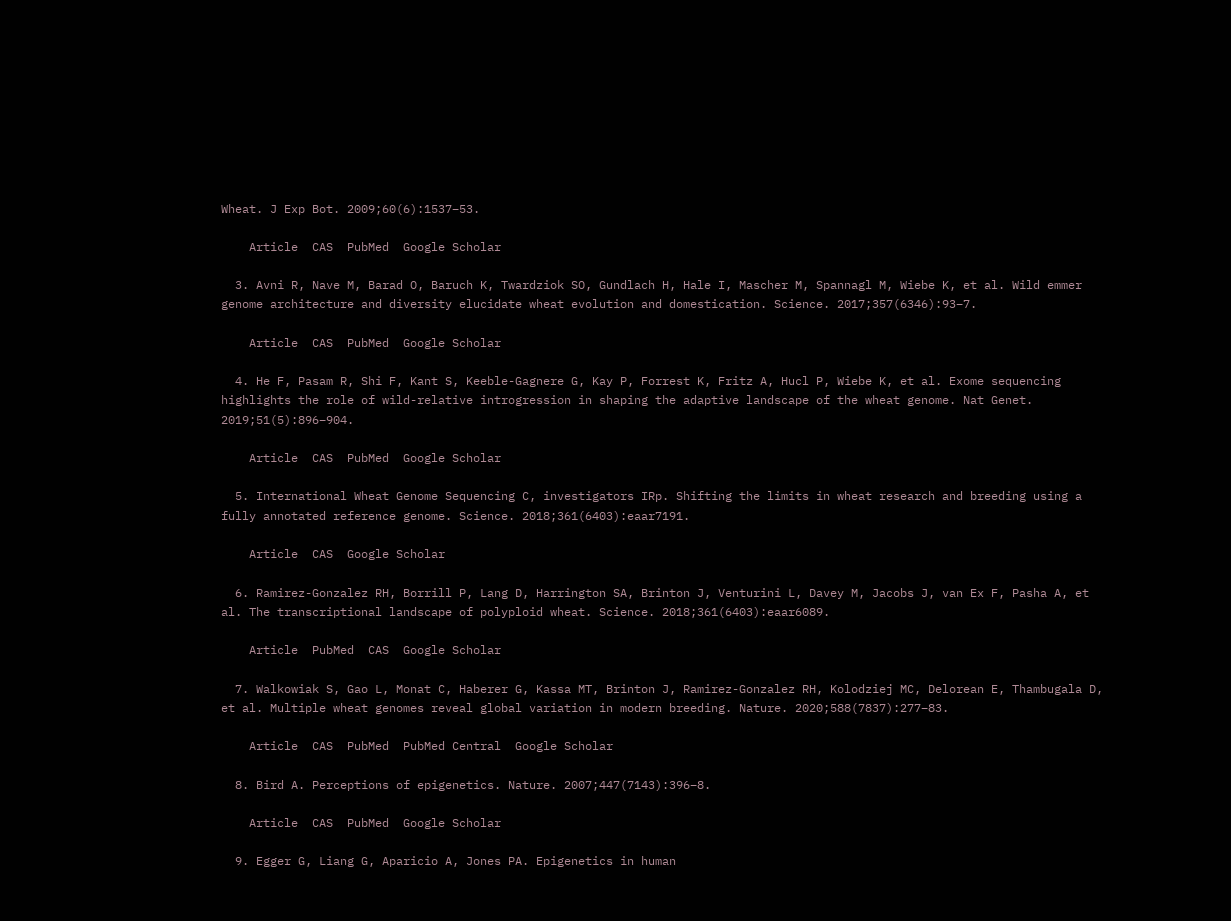Wheat. J Exp Bot. 2009;60(6):1537–53.

    Article  CAS  PubMed  Google Scholar

  3. Avni R, Nave M, Barad O, Baruch K, Twardziok SO, Gundlach H, Hale I, Mascher M, Spannagl M, Wiebe K, et al. Wild emmer genome architecture and diversity elucidate wheat evolution and domestication. Science. 2017;357(6346):93–7.

    Article  CAS  PubMed  Google Scholar

  4. He F, Pasam R, Shi F, Kant S, Keeble-Gagnere G, Kay P, Forrest K, Fritz A, Hucl P, Wiebe K, et al. Exome sequencing highlights the role of wild-relative introgression in shaping the adaptive landscape of the wheat genome. Nat Genet. 2019;51(5):896–904.

    Article  CAS  PubMed  Google Scholar

  5. International Wheat Genome Sequencing C, investigators IRp. Shifting the limits in wheat research and breeding using a fully annotated reference genome. Science. 2018;361(6403):eaar7191.

    Article  CAS  Google Scholar

  6. Ramirez-Gonzalez RH, Borrill P, Lang D, Harrington SA, Brinton J, Venturini L, Davey M, Jacobs J, van Ex F, Pasha A, et al. The transcriptional landscape of polyploid wheat. Science. 2018;361(6403):eaar6089.

    Article  PubMed  CAS  Google Scholar

  7. Walkowiak S, Gao L, Monat C, Haberer G, Kassa MT, Brinton J, Ramirez-Gonzalez RH, Kolodziej MC, Delorean E, Thambugala D, et al. Multiple wheat genomes reveal global variation in modern breeding. Nature. 2020;588(7837):277–83.

    Article  CAS  PubMed  PubMed Central  Google Scholar

  8. Bird A. Perceptions of epigenetics. Nature. 2007;447(7143):396–8.

    Article  CAS  PubMed  Google Scholar

  9. Egger G, Liang G, Aparicio A, Jones PA. Epigenetics in human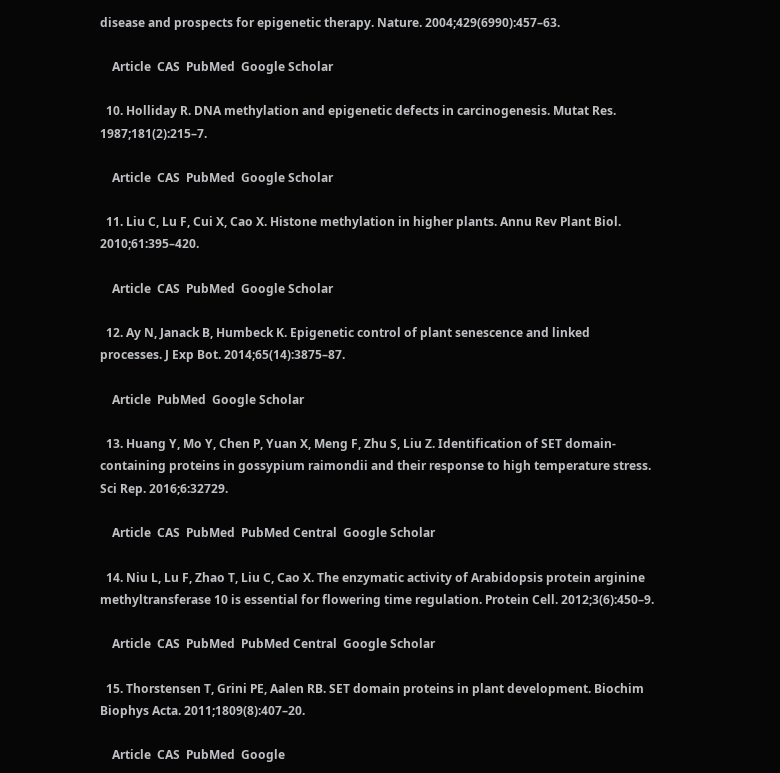disease and prospects for epigenetic therapy. Nature. 2004;429(6990):457–63.

    Article  CAS  PubMed  Google Scholar

  10. Holliday R. DNA methylation and epigenetic defects in carcinogenesis. Mutat Res. 1987;181(2):215–7.

    Article  CAS  PubMed  Google Scholar

  11. Liu C, Lu F, Cui X, Cao X. Histone methylation in higher plants. Annu Rev Plant Biol. 2010;61:395–420.

    Article  CAS  PubMed  Google Scholar

  12. Ay N, Janack B, Humbeck K. Epigenetic control of plant senescence and linked processes. J Exp Bot. 2014;65(14):3875–87.

    Article  PubMed  Google Scholar

  13. Huang Y, Mo Y, Chen P, Yuan X, Meng F, Zhu S, Liu Z. Identification of SET domain-containing proteins in gossypium raimondii and their response to high temperature stress. Sci Rep. 2016;6:32729.

    Article  CAS  PubMed  PubMed Central  Google Scholar

  14. Niu L, Lu F, Zhao T, Liu C, Cao X. The enzymatic activity of Arabidopsis protein arginine methyltransferase 10 is essential for flowering time regulation. Protein Cell. 2012;3(6):450–9.

    Article  CAS  PubMed  PubMed Central  Google Scholar

  15. Thorstensen T, Grini PE, Aalen RB. SET domain proteins in plant development. Biochim Biophys Acta. 2011;1809(8):407–20.

    Article  CAS  PubMed  Google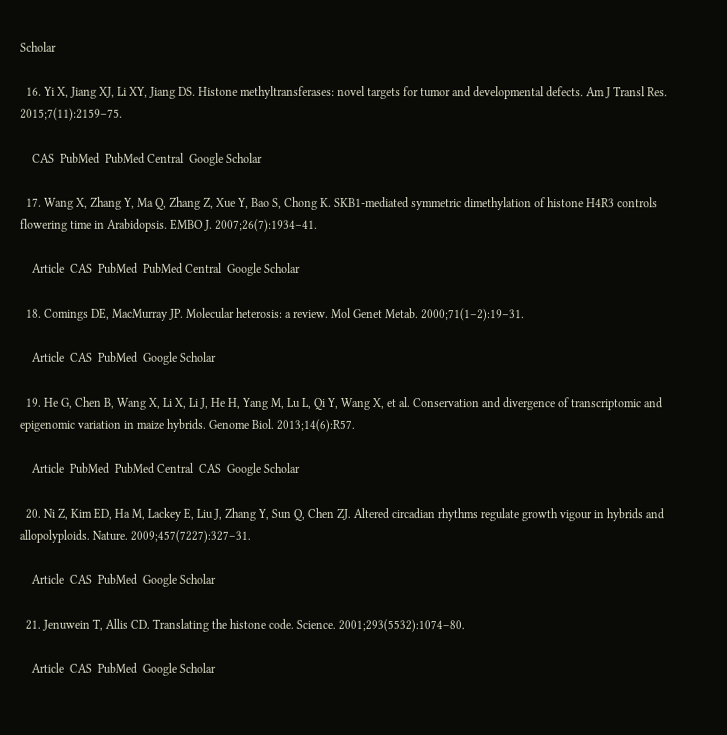Scholar

  16. Yi X, Jiang XJ, Li XY, Jiang DS. Histone methyltransferases: novel targets for tumor and developmental defects. Am J Transl Res. 2015;7(11):2159–75.

    CAS  PubMed  PubMed Central  Google Scholar

  17. Wang X, Zhang Y, Ma Q, Zhang Z, Xue Y, Bao S, Chong K. SKB1-mediated symmetric dimethylation of histone H4R3 controls flowering time in Arabidopsis. EMBO J. 2007;26(7):1934–41.

    Article  CAS  PubMed  PubMed Central  Google Scholar

  18. Comings DE, MacMurray JP. Molecular heterosis: a review. Mol Genet Metab. 2000;71(1–2):19–31.

    Article  CAS  PubMed  Google Scholar

  19. He G, Chen B, Wang X, Li X, Li J, He H, Yang M, Lu L, Qi Y, Wang X, et al. Conservation and divergence of transcriptomic and epigenomic variation in maize hybrids. Genome Biol. 2013;14(6):R57.

    Article  PubMed  PubMed Central  CAS  Google Scholar

  20. Ni Z, Kim ED, Ha M, Lackey E, Liu J, Zhang Y, Sun Q, Chen ZJ. Altered circadian rhythms regulate growth vigour in hybrids and allopolyploids. Nature. 2009;457(7227):327–31.

    Article  CAS  PubMed  Google Scholar

  21. Jenuwein T, Allis CD. Translating the histone code. Science. 2001;293(5532):1074–80.

    Article  CAS  PubMed  Google Scholar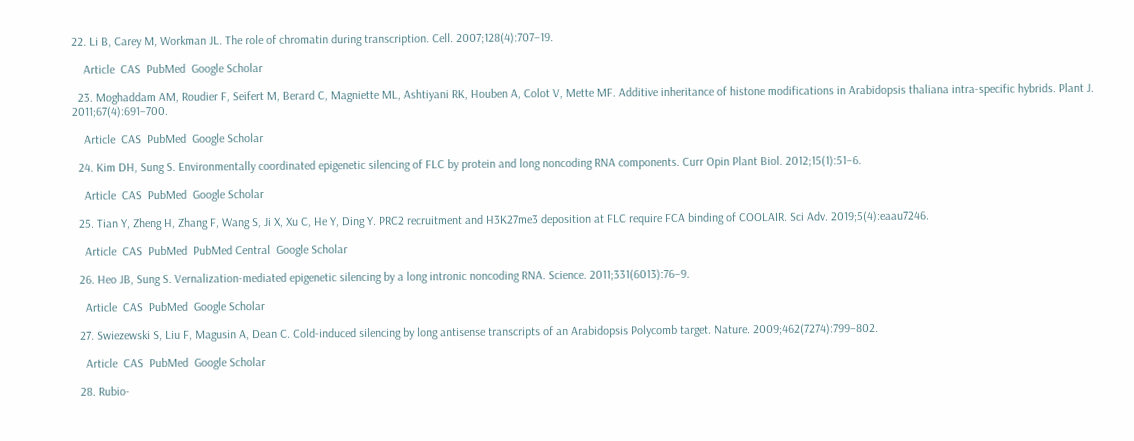22. Li B, Carey M, Workman JL. The role of chromatin during transcription. Cell. 2007;128(4):707–19.

    Article  CAS  PubMed  Google Scholar

  23. Moghaddam AM, Roudier F, Seifert M, Berard C, Magniette ML, Ashtiyani RK, Houben A, Colot V, Mette MF. Additive inheritance of histone modifications in Arabidopsis thaliana intra-specific hybrids. Plant J. 2011;67(4):691–700.

    Article  CAS  PubMed  Google Scholar

  24. Kim DH, Sung S. Environmentally coordinated epigenetic silencing of FLC by protein and long noncoding RNA components. Curr Opin Plant Biol. 2012;15(1):51–6.

    Article  CAS  PubMed  Google Scholar

  25. Tian Y, Zheng H, Zhang F, Wang S, Ji X, Xu C, He Y, Ding Y. PRC2 recruitment and H3K27me3 deposition at FLC require FCA binding of COOLAIR. Sci Adv. 2019;5(4):eaau7246.

    Article  CAS  PubMed  PubMed Central  Google Scholar

  26. Heo JB, Sung S. Vernalization-mediated epigenetic silencing by a long intronic noncoding RNA. Science. 2011;331(6013):76–9.

    Article  CAS  PubMed  Google Scholar

  27. Swiezewski S, Liu F, Magusin A, Dean C. Cold-induced silencing by long antisense transcripts of an Arabidopsis Polycomb target. Nature. 2009;462(7274):799–802.

    Article  CAS  PubMed  Google Scholar

  28. Rubio-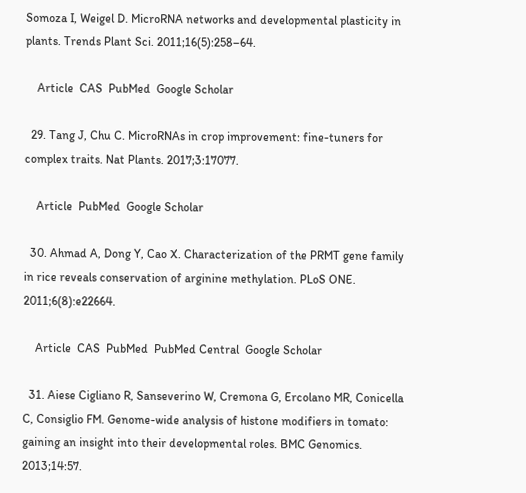Somoza I, Weigel D. MicroRNA networks and developmental plasticity in plants. Trends Plant Sci. 2011;16(5):258–64.

    Article  CAS  PubMed  Google Scholar

  29. Tang J, Chu C. MicroRNAs in crop improvement: fine-tuners for complex traits. Nat Plants. 2017;3:17077.

    Article  PubMed  Google Scholar

  30. Ahmad A, Dong Y, Cao X. Characterization of the PRMT gene family in rice reveals conservation of arginine methylation. PLoS ONE. 2011;6(8):e22664.

    Article  CAS  PubMed  PubMed Central  Google Scholar

  31. Aiese Cigliano R, Sanseverino W, Cremona G, Ercolano MR, Conicella C, Consiglio FM. Genome-wide analysis of histone modifiers in tomato: gaining an insight into their developmental roles. BMC Genomics. 2013;14:57.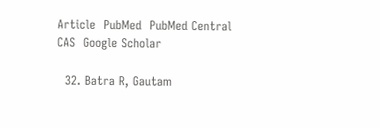Article  PubMed  PubMed Central  CAS  Google Scholar

  32. Batra R, Gautam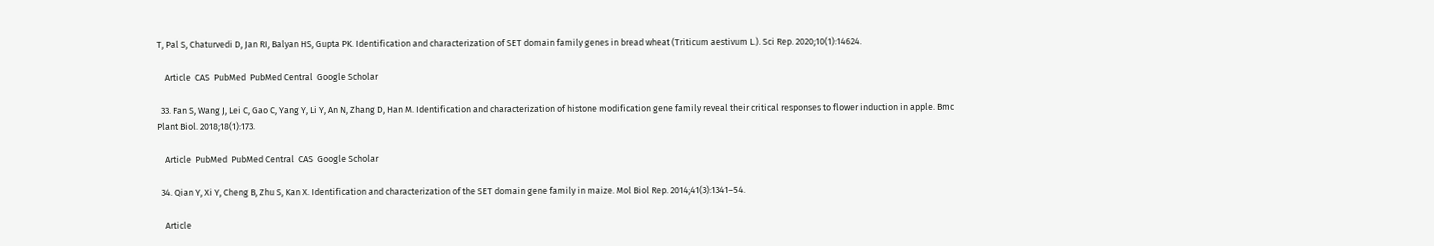T, Pal S, Chaturvedi D, Jan RI, Balyan HS, Gupta PK. Identification and characterization of SET domain family genes in bread wheat (Triticum aestivum L.). Sci Rep. 2020;10(1):14624.

    Article  CAS  PubMed  PubMed Central  Google Scholar

  33. Fan S, Wang J, Lei C, Gao C, Yang Y, Li Y, An N, Zhang D, Han M. Identification and characterization of histone modification gene family reveal their critical responses to flower induction in apple. Bmc Plant Biol. 2018;18(1):173.

    Article  PubMed  PubMed Central  CAS  Google Scholar

  34. Qian Y, Xi Y, Cheng B, Zhu S, Kan X. Identification and characterization of the SET domain gene family in maize. Mol Biol Rep. 2014;41(3):1341–54.

    Article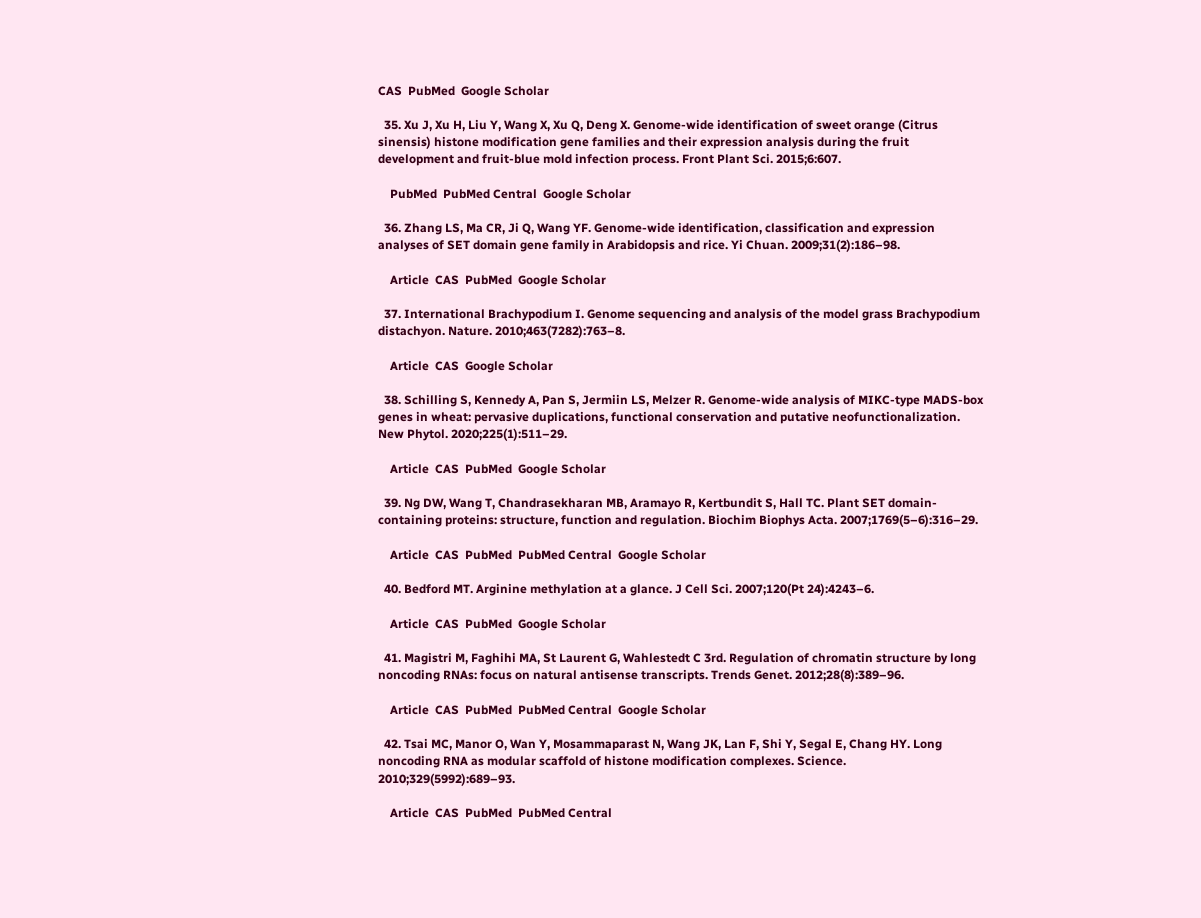CAS  PubMed  Google Scholar

  35. Xu J, Xu H, Liu Y, Wang X, Xu Q, Deng X. Genome-wide identification of sweet orange (Citrus sinensis) histone modification gene families and their expression analysis during the fruit development and fruit-blue mold infection process. Front Plant Sci. 2015;6:607.

    PubMed  PubMed Central  Google Scholar

  36. Zhang LS, Ma CR, Ji Q, Wang YF. Genome-wide identification, classification and expression analyses of SET domain gene family in Arabidopsis and rice. Yi Chuan. 2009;31(2):186–98.

    Article  CAS  PubMed  Google Scholar

  37. International Brachypodium I. Genome sequencing and analysis of the model grass Brachypodium distachyon. Nature. 2010;463(7282):763–8.

    Article  CAS  Google Scholar

  38. Schilling S, Kennedy A, Pan S, Jermiin LS, Melzer R. Genome-wide analysis of MIKC-type MADS-box genes in wheat: pervasive duplications, functional conservation and putative neofunctionalization. New Phytol. 2020;225(1):511–29.

    Article  CAS  PubMed  Google Scholar

  39. Ng DW, Wang T, Chandrasekharan MB, Aramayo R, Kertbundit S, Hall TC. Plant SET domain-containing proteins: structure, function and regulation. Biochim Biophys Acta. 2007;1769(5–6):316–29.

    Article  CAS  PubMed  PubMed Central  Google Scholar

  40. Bedford MT. Arginine methylation at a glance. J Cell Sci. 2007;120(Pt 24):4243–6.

    Article  CAS  PubMed  Google Scholar

  41. Magistri M, Faghihi MA, St Laurent G, Wahlestedt C 3rd. Regulation of chromatin structure by long noncoding RNAs: focus on natural antisense transcripts. Trends Genet. 2012;28(8):389–96.

    Article  CAS  PubMed  PubMed Central  Google Scholar

  42. Tsai MC, Manor O, Wan Y, Mosammaparast N, Wang JK, Lan F, Shi Y, Segal E, Chang HY. Long noncoding RNA as modular scaffold of histone modification complexes. Science. 2010;329(5992):689–93.

    Article  CAS  PubMed  PubMed Central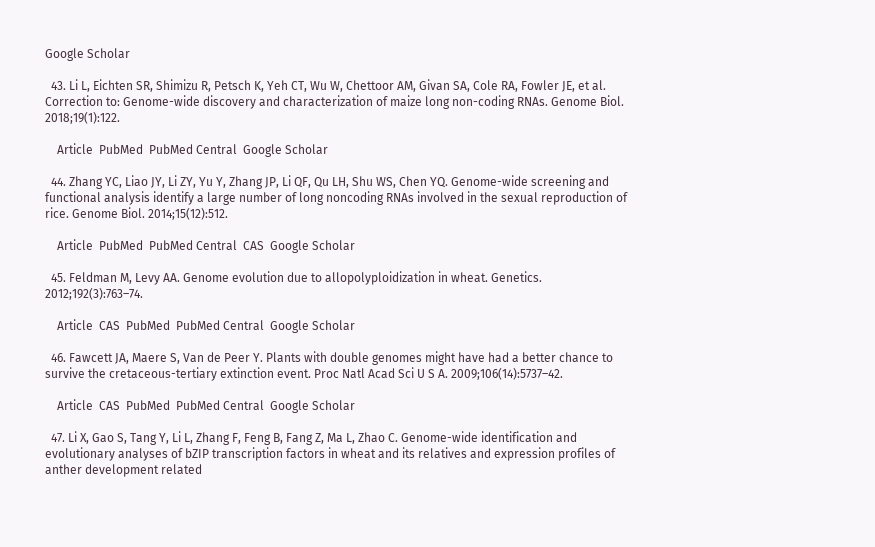Google Scholar

  43. Li L, Eichten SR, Shimizu R, Petsch K, Yeh CT, Wu W, Chettoor AM, Givan SA, Cole RA, Fowler JE, et al. Correction to: Genome-wide discovery and characterization of maize long non-coding RNAs. Genome Biol. 2018;19(1):122.

    Article  PubMed  PubMed Central  Google Scholar

  44. Zhang YC, Liao JY, Li ZY, Yu Y, Zhang JP, Li QF, Qu LH, Shu WS, Chen YQ. Genome-wide screening and functional analysis identify a large number of long noncoding RNAs involved in the sexual reproduction of rice. Genome Biol. 2014;15(12):512.

    Article  PubMed  PubMed Central  CAS  Google Scholar

  45. Feldman M, Levy AA. Genome evolution due to allopolyploidization in wheat. Genetics. 2012;192(3):763–74.

    Article  CAS  PubMed  PubMed Central  Google Scholar

  46. Fawcett JA, Maere S, Van de Peer Y. Plants with double genomes might have had a better chance to survive the cretaceous-tertiary extinction event. Proc Natl Acad Sci U S A. 2009;106(14):5737–42.

    Article  CAS  PubMed  PubMed Central  Google Scholar

  47. Li X, Gao S, Tang Y, Li L, Zhang F, Feng B, Fang Z, Ma L, Zhao C. Genome-wide identification and evolutionary analyses of bZIP transcription factors in wheat and its relatives and expression profiles of anther development related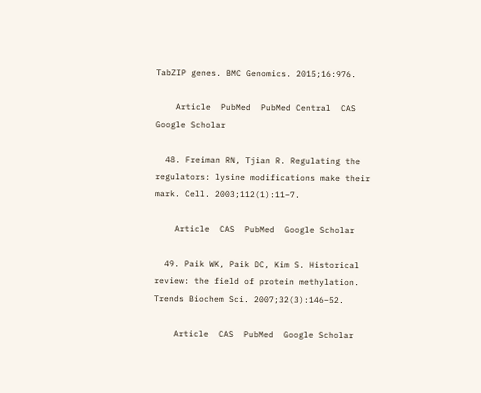TabZIP genes. BMC Genomics. 2015;16:976.

    Article  PubMed  PubMed Central  CAS  Google Scholar

  48. Freiman RN, Tjian R. Regulating the regulators: lysine modifications make their mark. Cell. 2003;112(1):11–7.

    Article  CAS  PubMed  Google Scholar

  49. Paik WK, Paik DC, Kim S. Historical review: the field of protein methylation. Trends Biochem Sci. 2007;32(3):146–52.

    Article  CAS  PubMed  Google Scholar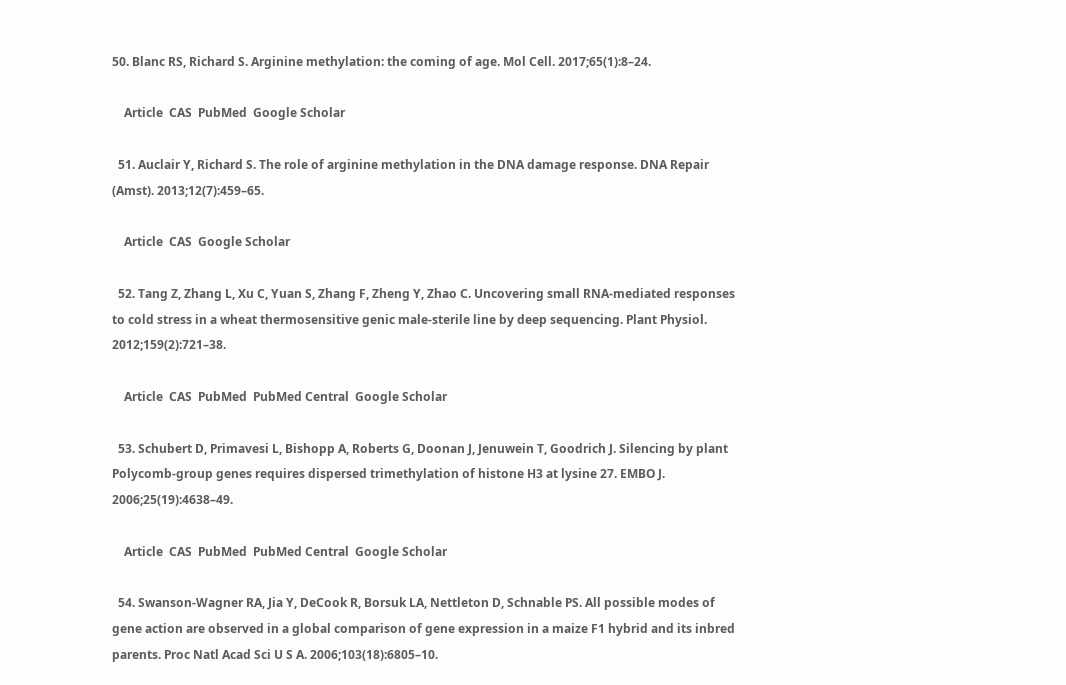50. Blanc RS, Richard S. Arginine methylation: the coming of age. Mol Cell. 2017;65(1):8–24.

    Article  CAS  PubMed  Google Scholar

  51. Auclair Y, Richard S. The role of arginine methylation in the DNA damage response. DNA Repair (Amst). 2013;12(7):459–65.

    Article  CAS  Google Scholar

  52. Tang Z, Zhang L, Xu C, Yuan S, Zhang F, Zheng Y, Zhao C. Uncovering small RNA-mediated responses to cold stress in a wheat thermosensitive genic male-sterile line by deep sequencing. Plant Physiol. 2012;159(2):721–38.

    Article  CAS  PubMed  PubMed Central  Google Scholar

  53. Schubert D, Primavesi L, Bishopp A, Roberts G, Doonan J, Jenuwein T, Goodrich J. Silencing by plant Polycomb-group genes requires dispersed trimethylation of histone H3 at lysine 27. EMBO J. 2006;25(19):4638–49.

    Article  CAS  PubMed  PubMed Central  Google Scholar

  54. Swanson-Wagner RA, Jia Y, DeCook R, Borsuk LA, Nettleton D, Schnable PS. All possible modes of gene action are observed in a global comparison of gene expression in a maize F1 hybrid and its inbred parents. Proc Natl Acad Sci U S A. 2006;103(18):6805–10.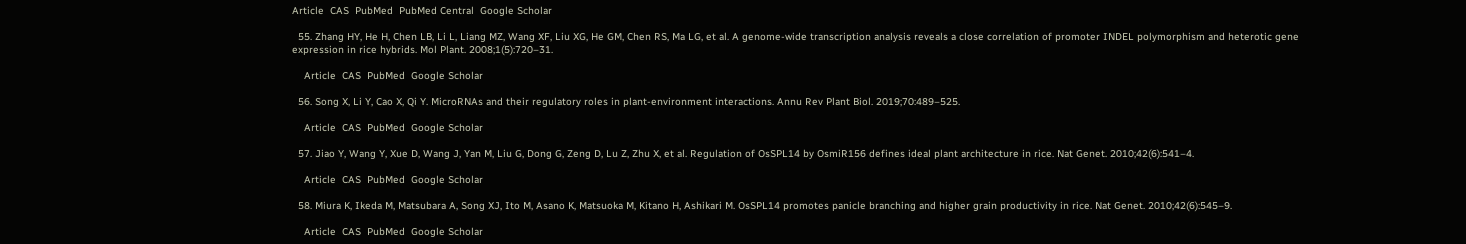Article  CAS  PubMed  PubMed Central  Google Scholar

  55. Zhang HY, He H, Chen LB, Li L, Liang MZ, Wang XF, Liu XG, He GM, Chen RS, Ma LG, et al. A genome-wide transcription analysis reveals a close correlation of promoter INDEL polymorphism and heterotic gene expression in rice hybrids. Mol Plant. 2008;1(5):720–31.

    Article  CAS  PubMed  Google Scholar

  56. Song X, Li Y, Cao X, Qi Y. MicroRNAs and their regulatory roles in plant-environment interactions. Annu Rev Plant Biol. 2019;70:489–525.

    Article  CAS  PubMed  Google Scholar

  57. Jiao Y, Wang Y, Xue D, Wang J, Yan M, Liu G, Dong G, Zeng D, Lu Z, Zhu X, et al. Regulation of OsSPL14 by OsmiR156 defines ideal plant architecture in rice. Nat Genet. 2010;42(6):541–4.

    Article  CAS  PubMed  Google Scholar

  58. Miura K, Ikeda M, Matsubara A, Song XJ, Ito M, Asano K, Matsuoka M, Kitano H, Ashikari M. OsSPL14 promotes panicle branching and higher grain productivity in rice. Nat Genet. 2010;42(6):545–9.

    Article  CAS  PubMed  Google Scholar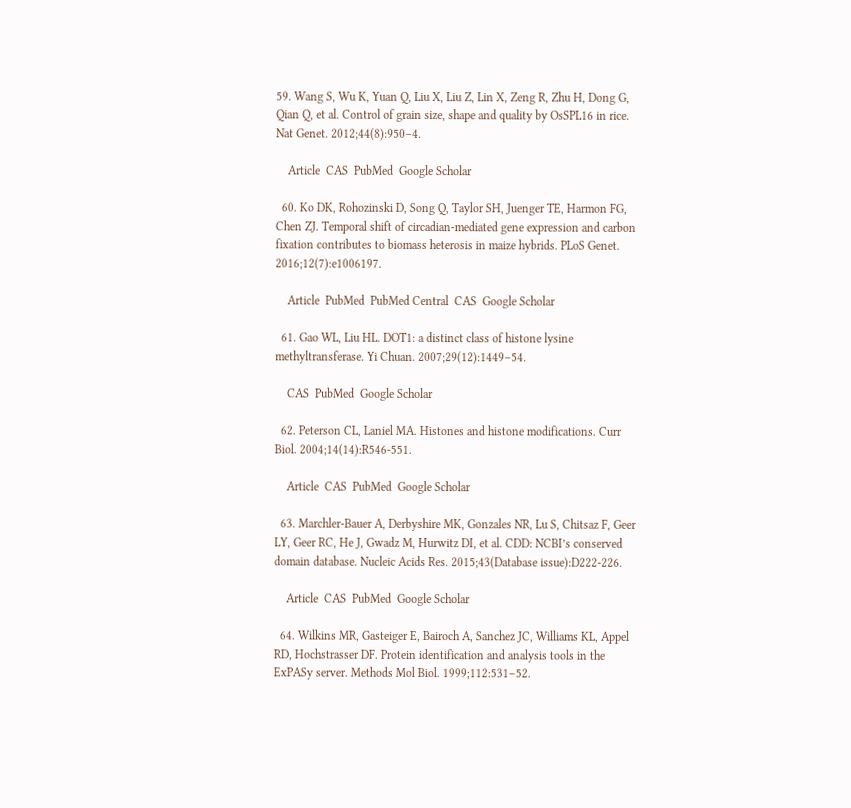59. Wang S, Wu K, Yuan Q, Liu X, Liu Z, Lin X, Zeng R, Zhu H, Dong G, Qian Q, et al. Control of grain size, shape and quality by OsSPL16 in rice. Nat Genet. 2012;44(8):950–4.

    Article  CAS  PubMed  Google Scholar

  60. Ko DK, Rohozinski D, Song Q, Taylor SH, Juenger TE, Harmon FG, Chen ZJ. Temporal shift of circadian-mediated gene expression and carbon fixation contributes to biomass heterosis in maize hybrids. PLoS Genet. 2016;12(7):e1006197.

    Article  PubMed  PubMed Central  CAS  Google Scholar

  61. Gao WL, Liu HL. DOT1: a distinct class of histone lysine methyltransferase. Yi Chuan. 2007;29(12):1449–54.

    CAS  PubMed  Google Scholar

  62. Peterson CL, Laniel MA. Histones and histone modifications. Curr Biol. 2004;14(14):R546-551.

    Article  CAS  PubMed  Google Scholar

  63. Marchler-Bauer A, Derbyshire MK, Gonzales NR, Lu S, Chitsaz F, Geer LY, Geer RC, He J, Gwadz M, Hurwitz DI, et al. CDD: NCBI’s conserved domain database. Nucleic Acids Res. 2015;43(Database issue):D222-226.

    Article  CAS  PubMed  Google Scholar

  64. Wilkins MR, Gasteiger E, Bairoch A, Sanchez JC, Williams KL, Appel RD, Hochstrasser DF. Protein identification and analysis tools in the ExPASy server. Methods Mol Biol. 1999;112:531–52.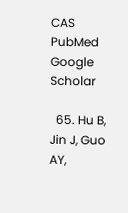CAS  PubMed  Google Scholar

  65. Hu B, Jin J, Guo AY,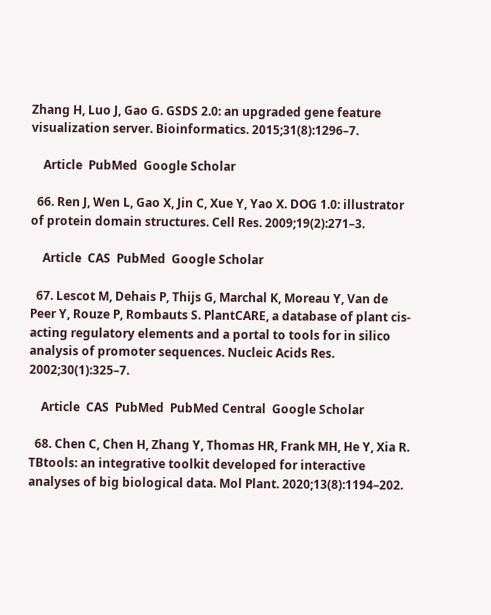Zhang H, Luo J, Gao G. GSDS 2.0: an upgraded gene feature visualization server. Bioinformatics. 2015;31(8):1296–7.

    Article  PubMed  Google Scholar

  66. Ren J, Wen L, Gao X, Jin C, Xue Y, Yao X. DOG 1.0: illustrator of protein domain structures. Cell Res. 2009;19(2):271–3.

    Article  CAS  PubMed  Google Scholar

  67. Lescot M, Dehais P, Thijs G, Marchal K, Moreau Y, Van de Peer Y, Rouze P, Rombauts S. PlantCARE, a database of plant cis-acting regulatory elements and a portal to tools for in silico analysis of promoter sequences. Nucleic Acids Res. 2002;30(1):325–7.

    Article  CAS  PubMed  PubMed Central  Google Scholar

  68. Chen C, Chen H, Zhang Y, Thomas HR, Frank MH, He Y, Xia R. TBtools: an integrative toolkit developed for interactive analyses of big biological data. Mol Plant. 2020;13(8):1194–202.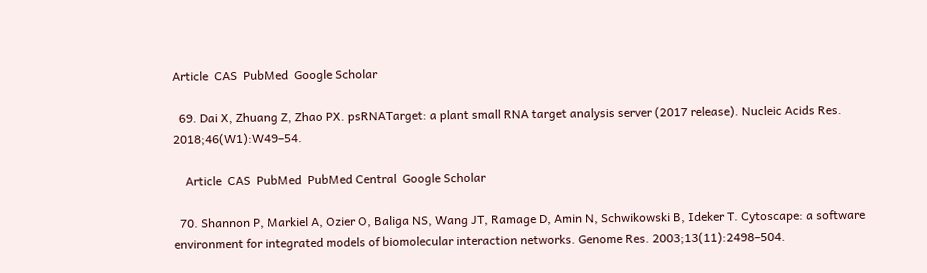Article  CAS  PubMed  Google Scholar

  69. Dai X, Zhuang Z, Zhao PX. psRNATarget: a plant small RNA target analysis server (2017 release). Nucleic Acids Res. 2018;46(W1):W49–54.

    Article  CAS  PubMed  PubMed Central  Google Scholar

  70. Shannon P, Markiel A, Ozier O, Baliga NS, Wang JT, Ramage D, Amin N, Schwikowski B, Ideker T. Cytoscape: a software environment for integrated models of biomolecular interaction networks. Genome Res. 2003;13(11):2498–504.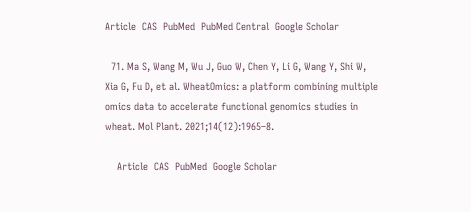Article  CAS  PubMed  PubMed Central  Google Scholar

  71. Ma S, Wang M, Wu J, Guo W, Chen Y, Li G, Wang Y, Shi W, Xia G, Fu D, et al. WheatOmics: a platform combining multiple omics data to accelerate functional genomics studies in wheat. Mol Plant. 2021;14(12):1965–8.

    Article  CAS  PubMed  Google Scholar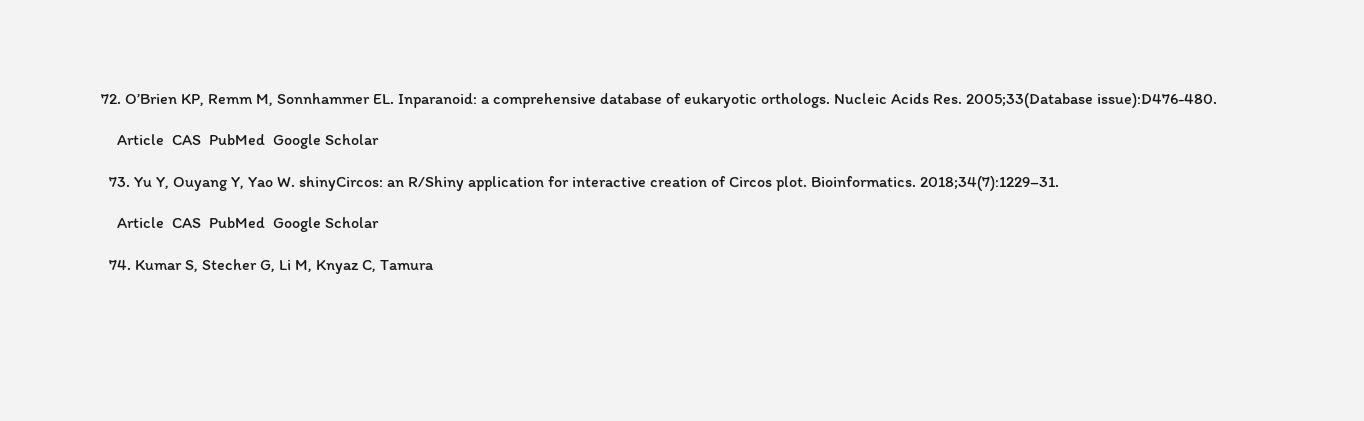72. O’Brien KP, Remm M, Sonnhammer EL. Inparanoid: a comprehensive database of eukaryotic orthologs. Nucleic Acids Res. 2005;33(Database issue):D476-480.

    Article  CAS  PubMed  Google Scholar

  73. Yu Y, Ouyang Y, Yao W. shinyCircos: an R/Shiny application for interactive creation of Circos plot. Bioinformatics. 2018;34(7):1229–31.

    Article  CAS  PubMed  Google Scholar

  74. Kumar S, Stecher G, Li M, Knyaz C, Tamura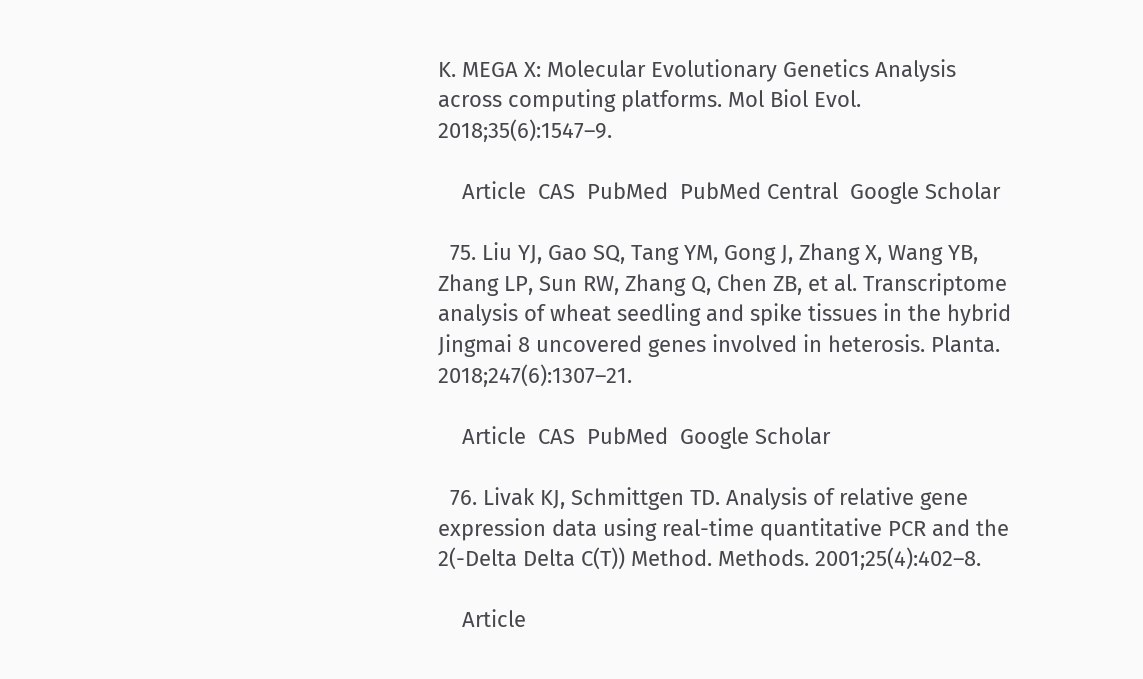K. MEGA X: Molecular Evolutionary Genetics Analysis across computing platforms. Mol Biol Evol. 2018;35(6):1547–9.

    Article  CAS  PubMed  PubMed Central  Google Scholar

  75. Liu YJ, Gao SQ, Tang YM, Gong J, Zhang X, Wang YB, Zhang LP, Sun RW, Zhang Q, Chen ZB, et al. Transcriptome analysis of wheat seedling and spike tissues in the hybrid Jingmai 8 uncovered genes involved in heterosis. Planta. 2018;247(6):1307–21.

    Article  CAS  PubMed  Google Scholar

  76. Livak KJ, Schmittgen TD. Analysis of relative gene expression data using real-time quantitative PCR and the 2(-Delta Delta C(T)) Method. Methods. 2001;25(4):402–8.

    Article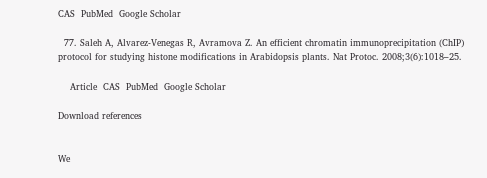CAS  PubMed  Google Scholar

  77. Saleh A, Alvarez-Venegas R, Avramova Z. An efficient chromatin immunoprecipitation (ChIP) protocol for studying histone modifications in Arabidopsis plants. Nat Protoc. 2008;3(6):1018–25.

    Article  CAS  PubMed  Google Scholar

Download references


We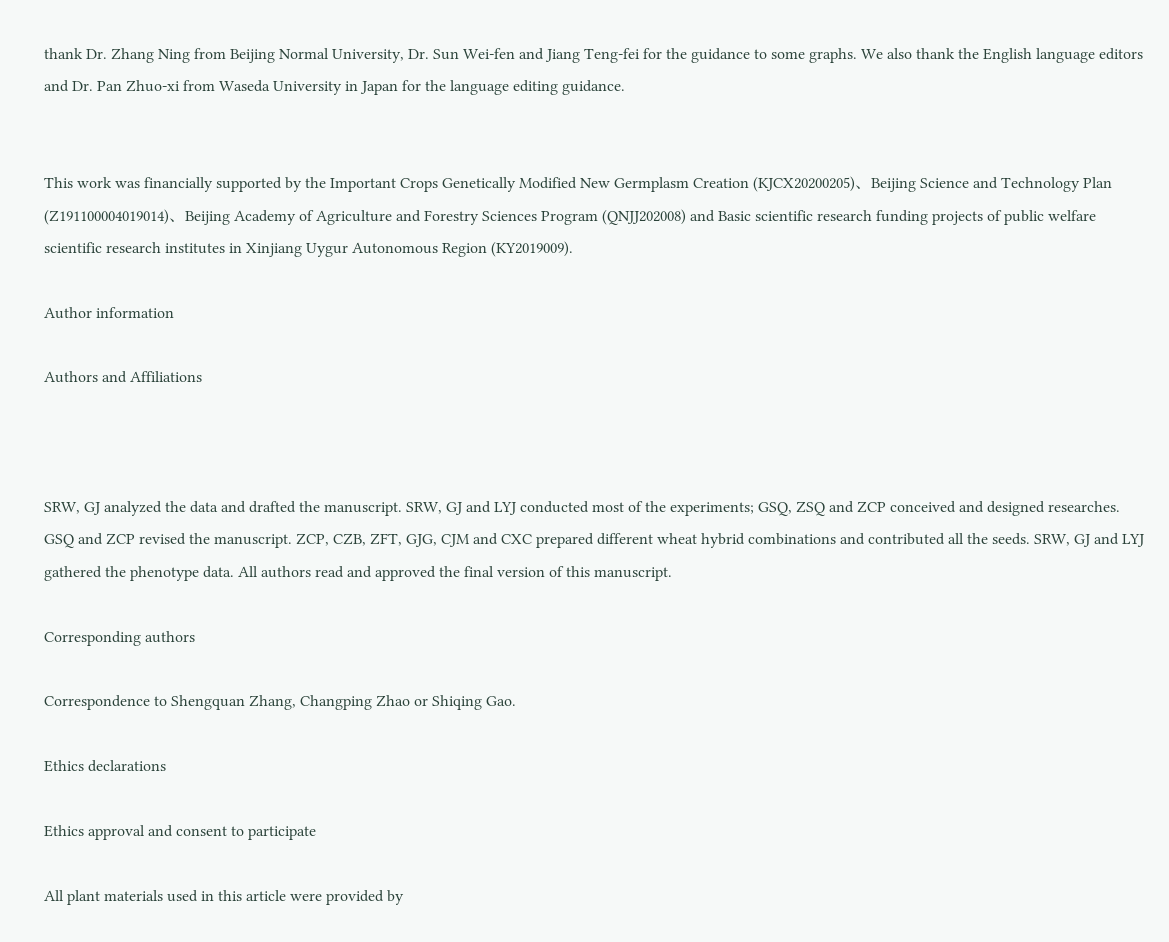thank Dr. Zhang Ning from Beijing Normal University, Dr. Sun Wei-fen and Jiang Teng-fei for the guidance to some graphs. We also thank the English language editors and Dr. Pan Zhuo-xi from Waseda University in Japan for the language editing guidance.


This work was financially supported by the Important Crops Genetically Modified New Germplasm Creation (KJCX20200205)、Beijing Science and Technology Plan (Z191100004019014)、Beijing Academy of Agriculture and Forestry Sciences Program (QNJJ202008) and Basic scientific research funding projects of public welfare scientific research institutes in Xinjiang Uygur Autonomous Region (KY2019009).

Author information

Authors and Affiliations



SRW, GJ analyzed the data and drafted the manuscript. SRW, GJ and LYJ conducted most of the experiments; GSQ, ZSQ and ZCP conceived and designed researches. GSQ and ZCP revised the manuscript. ZCP, CZB, ZFT, GJG, CJM and CXC prepared different wheat hybrid combinations and contributed all the seeds. SRW, GJ and LYJ gathered the phenotype data. All authors read and approved the final version of this manuscript.

Corresponding authors

Correspondence to Shengquan Zhang, Changping Zhao or Shiqing Gao.

Ethics declarations

Ethics approval and consent to participate

All plant materials used in this article were provided by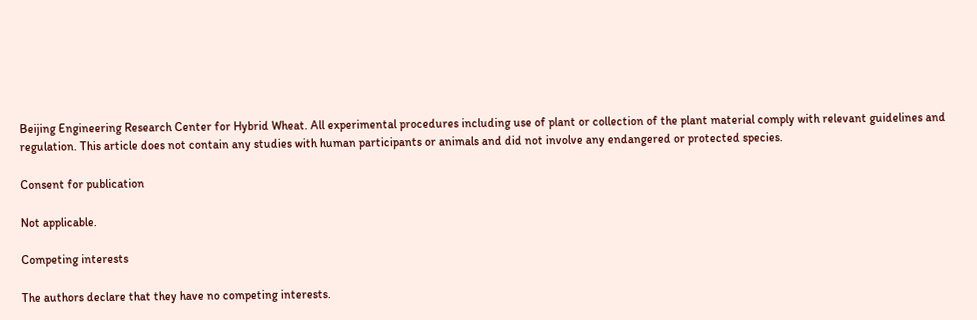Beijing Engineering Research Center for Hybrid Wheat. All experimental procedures including use of plant or collection of the plant material comply with relevant guidelines and regulation. This article does not contain any studies with human participants or animals and did not involve any endangered or protected species.

Consent for publication

Not applicable.

Competing interests

The authors declare that they have no competing interests.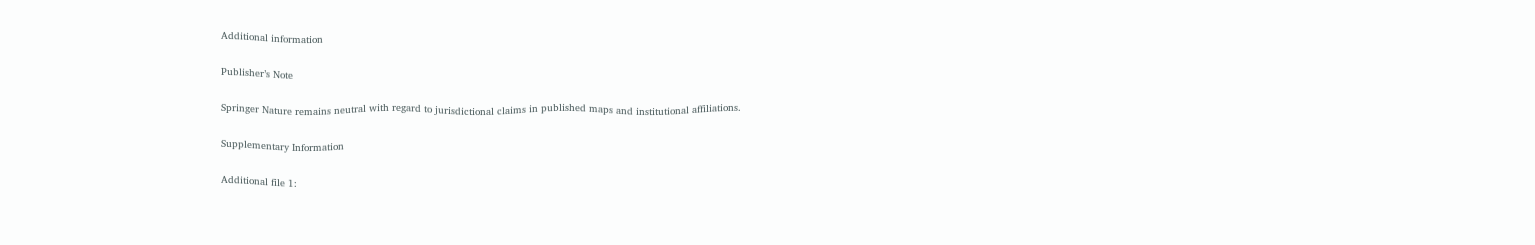Additional information

Publisher’s Note

Springer Nature remains neutral with regard to jurisdictional claims in published maps and institutional affiliations.

Supplementary Information

Additional file 1: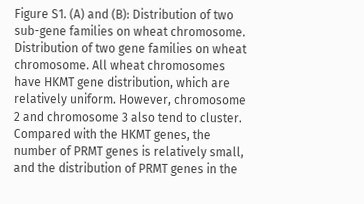Figure S1. (A) and (B): Distribution of two sub-gene families on wheat chromosome. Distribution of two gene families on wheat chromosome. All wheat chromosomes have HKMT gene distribution, which are relatively uniform. However, chromosome 2 and chromosome 3 also tend to cluster. Compared with the HKMT genes, the number of PRMT genes is relatively small, and the distribution of PRMT genes in the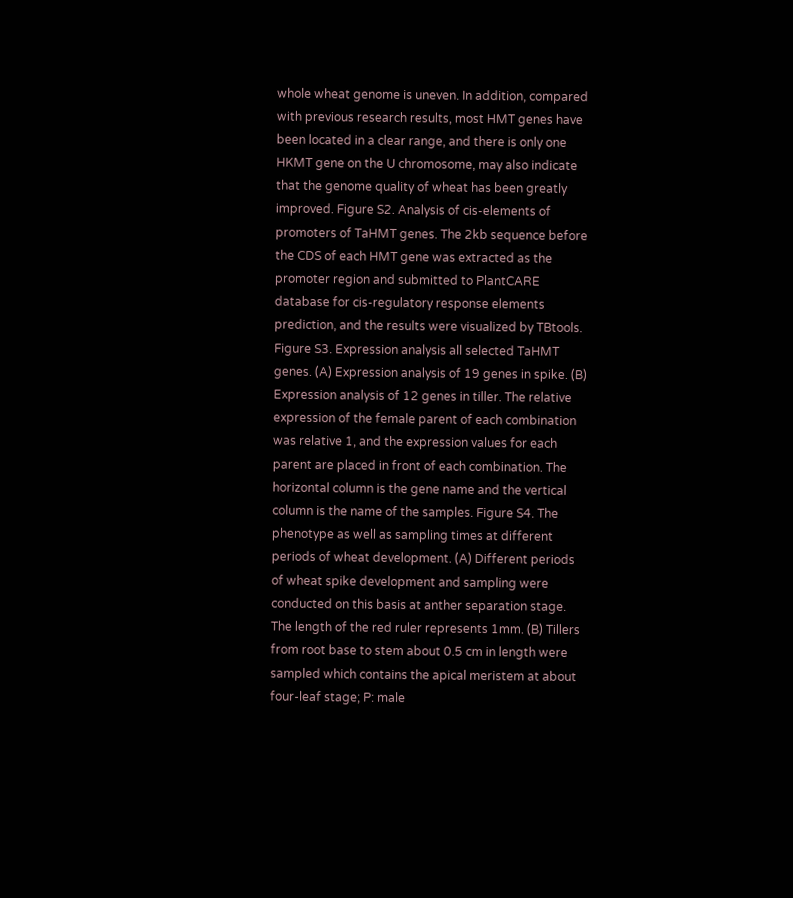whole wheat genome is uneven. In addition, compared with previous research results, most HMT genes have been located in a clear range, and there is only one HKMT gene on the U chromosome, may also indicate that the genome quality of wheat has been greatly improved. Figure S2. Analysis of cis-elements of promoters of TaHMT genes. The 2kb sequence before the CDS of each HMT gene was extracted as the promoter region and submitted to PlantCARE database for cis-regulatory response elements prediction, and the results were visualized by TBtools. Figure S3. Expression analysis all selected TaHMT genes. (A) Expression analysis of 19 genes in spike. (B) Expression analysis of 12 genes in tiller. The relative expression of the female parent of each combination was relative 1, and the expression values for each parent are placed in front of each combination. The horizontal column is the gene name and the vertical column is the name of the samples. Figure S4. The phenotype as well as sampling times at different periods of wheat development. (A) Different periods of wheat spike development and sampling were conducted on this basis at anther separation stage. The length of the red ruler represents 1mm. (B) Tillers from root base to stem about 0.5 cm in length were sampled which contains the apical meristem at about four-leaf stage; P: male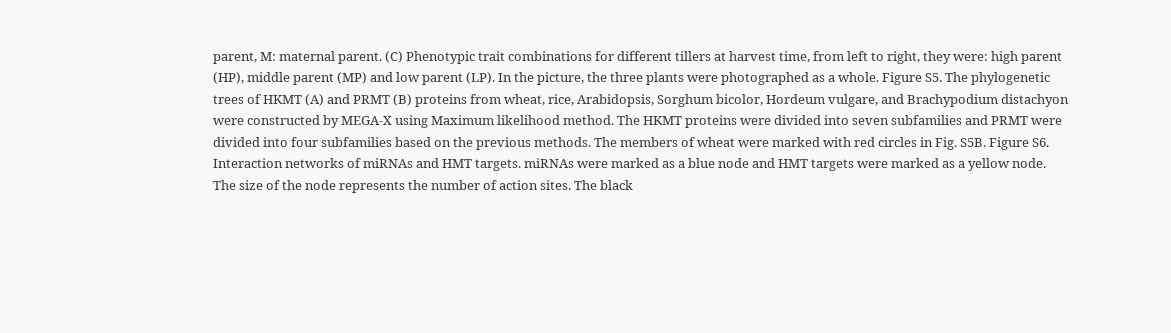parent, M: maternal parent. (C) Phenotypic trait combinations for different tillers at harvest time, from left to right, they were: high parent (HP), middle parent (MP) and low parent (LP). In the picture, the three plants were photographed as a whole. Figure S5. The phylogenetic trees of HKMT (A) and PRMT (B) proteins from wheat, rice, Arabidopsis, Sorghum bicolor, Hordeum vulgare, and Brachypodium distachyon were constructed by MEGA-X using Maximum likelihood method. The HKMT proteins were divided into seven subfamilies and PRMT were divided into four subfamilies based on the previous methods. The members of wheat were marked with red circles in Fig. S5B. Figure S6. Interaction networks of miRNAs and HMT targets. miRNAs were marked as a blue node and HMT targets were marked as a yellow node. The size of the node represents the number of action sites. The black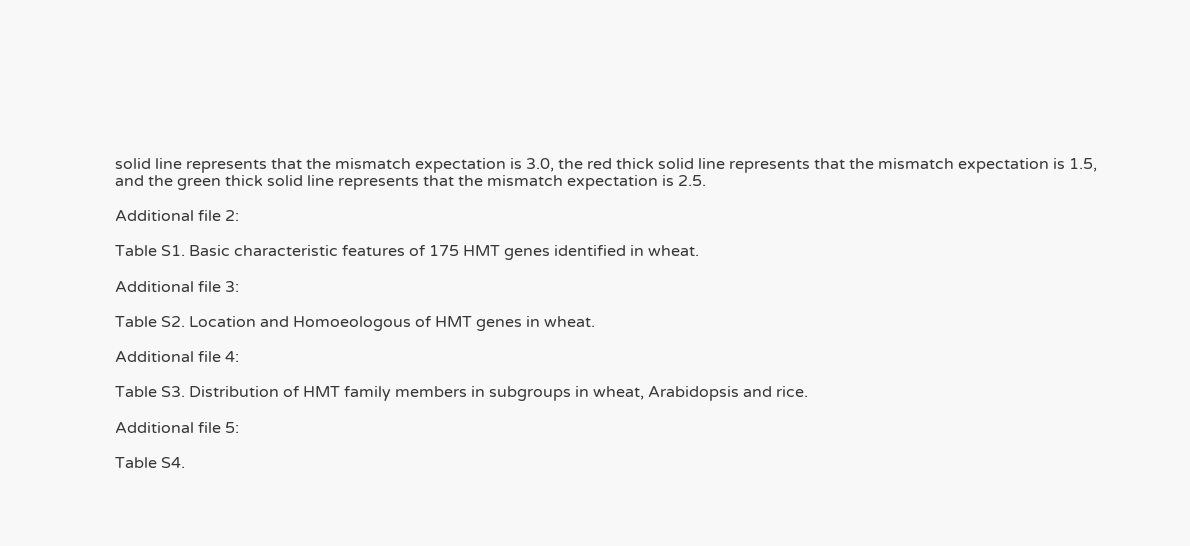solid line represents that the mismatch expectation is 3.0, the red thick solid line represents that the mismatch expectation is 1.5, and the green thick solid line represents that the mismatch expectation is 2.5.

Additional file 2:

Table S1. Basic characteristic features of 175 HMT genes identified in wheat.

Additional file 3:

Table S2. Location and Homoeologous of HMT genes in wheat.

Additional file 4:

Table S3. Distribution of HMT family members in subgroups in wheat, Arabidopsis and rice.

Additional file 5:

Table S4.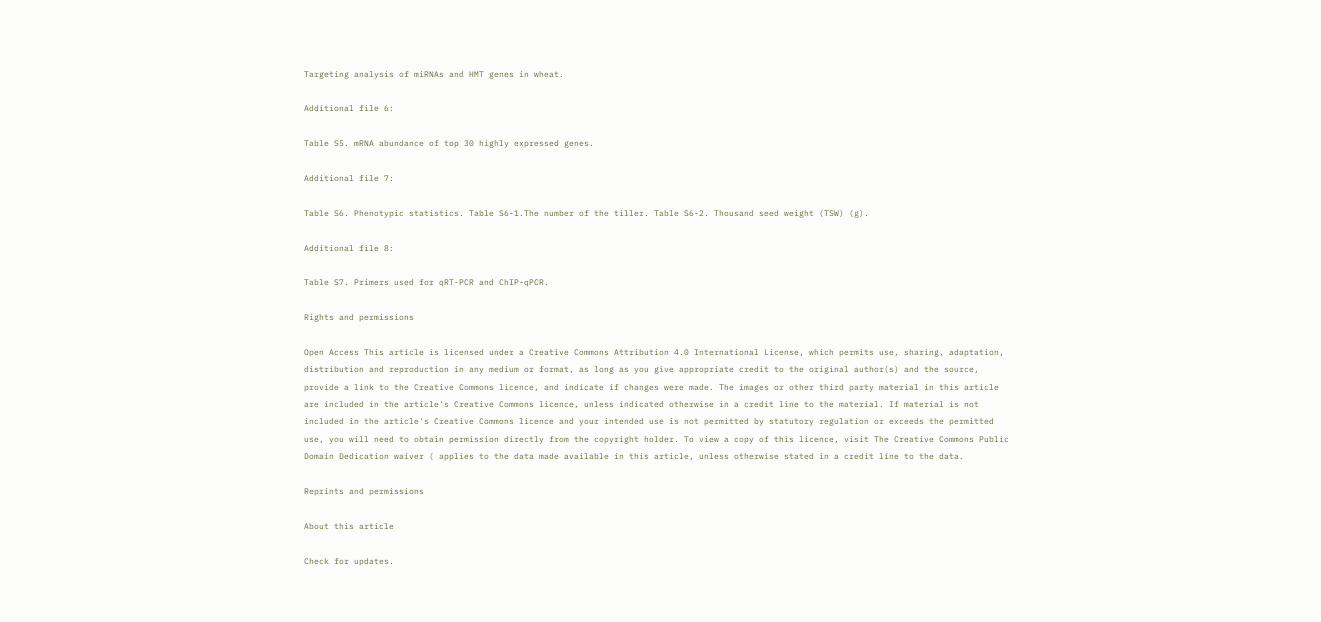Targeting analysis of miRNAs and HMT genes in wheat.

Additional file 6:

Table S5. mRNA abundance of top 30 highly expressed genes.

Additional file 7:

Table S6. Phenotypic statistics. Table S6-1.The number of the tiller. Table S6-2. Thousand seed weight (TSW) (g).

Additional file 8:

Table S7. Primers used for qRT-PCR and ChIP-qPCR.

Rights and permissions

Open Access This article is licensed under a Creative Commons Attribution 4.0 International License, which permits use, sharing, adaptation, distribution and reproduction in any medium or format, as long as you give appropriate credit to the original author(s) and the source, provide a link to the Creative Commons licence, and indicate if changes were made. The images or other third party material in this article are included in the article's Creative Commons licence, unless indicated otherwise in a credit line to the material. If material is not included in the article's Creative Commons licence and your intended use is not permitted by statutory regulation or exceeds the permitted use, you will need to obtain permission directly from the copyright holder. To view a copy of this licence, visit The Creative Commons Public Domain Dedication waiver ( applies to the data made available in this article, unless otherwise stated in a credit line to the data.

Reprints and permissions

About this article

Check for updates.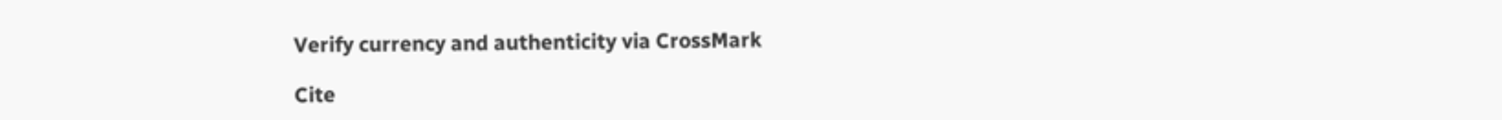Verify currency and authenticity via CrossMark

Cite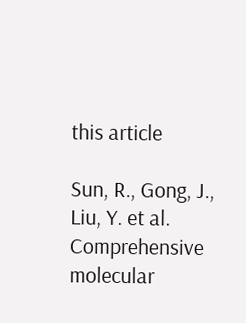this article

Sun, R., Gong, J., Liu, Y. et al. Comprehensive molecular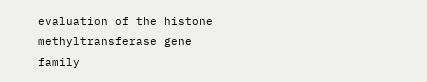evaluation of the histone methyltransferase gene family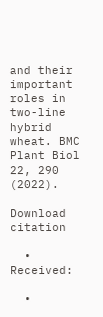and their important roles in two-line hybrid wheat. BMC Plant Biol 22, 290 (2022).

Download citation

  • Received:

  •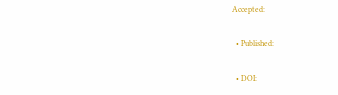Accepted:

  • Published:

  • DOI: